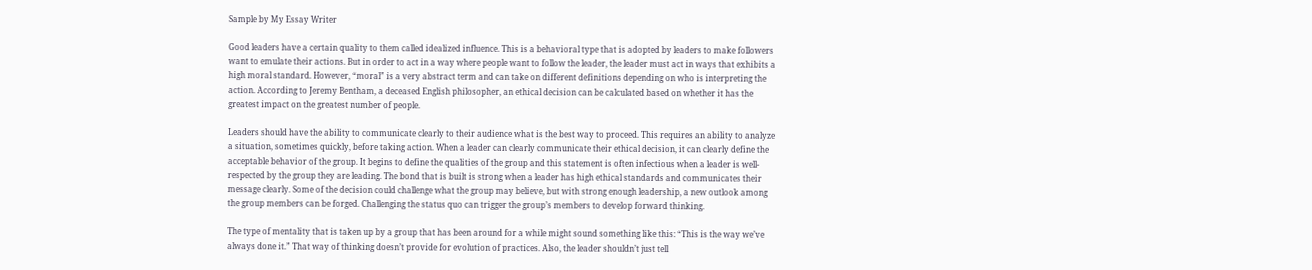Sample by My Essay Writer

Good leaders have a certain quality to them called idealized influence. This is a behavioral type that is adopted by leaders to make followers want to emulate their actions. But in order to act in a way where people want to follow the leader, the leader must act in ways that exhibits a high moral standard. However, “moral” is a very abstract term and can take on different definitions depending on who is interpreting the action. According to Jeremy Bentham, a deceased English philosopher, an ethical decision can be calculated based on whether it has the greatest impact on the greatest number of people.

Leaders should have the ability to communicate clearly to their audience what is the best way to proceed. This requires an ability to analyze a situation, sometimes quickly, before taking action. When a leader can clearly communicate their ethical decision, it can clearly define the acceptable behavior of the group. It begins to define the qualities of the group and this statement is often infectious when a leader is well-respected by the group they are leading. The bond that is built is strong when a leader has high ethical standards and communicates their message clearly. Some of the decision could challenge what the group may believe, but with strong enough leadership, a new outlook among the group members can be forged. Challenging the status quo can trigger the group’s members to develop forward thinking.

The type of mentality that is taken up by a group that has been around for a while might sound something like this: “This is the way we’ve always done it.” That way of thinking doesn’t provide for evolution of practices. Also, the leader shouldn’t just tell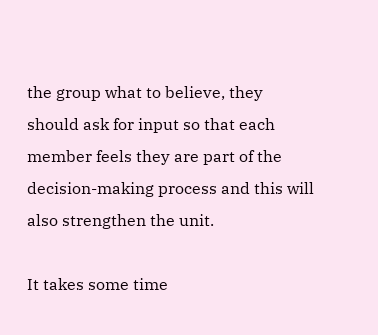the group what to believe, they should ask for input so that each member feels they are part of the decision-making process and this will also strengthen the unit.

It takes some time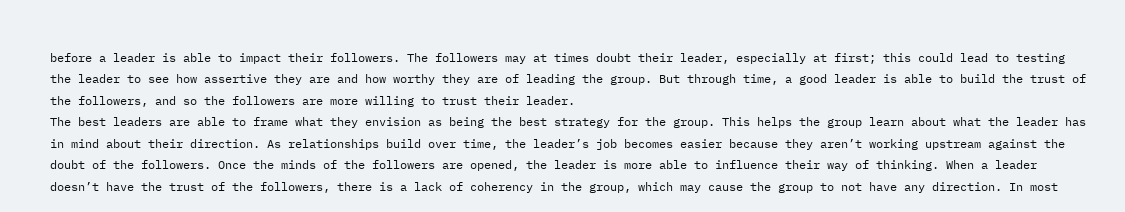before a leader is able to impact their followers. The followers may at times doubt their leader, especially at first; this could lead to testing the leader to see how assertive they are and how worthy they are of leading the group. But through time, a good leader is able to build the trust of the followers, and so the followers are more willing to trust their leader.
The best leaders are able to frame what they envision as being the best strategy for the group. This helps the group learn about what the leader has in mind about their direction. As relationships build over time, the leader’s job becomes easier because they aren’t working upstream against the doubt of the followers. Once the minds of the followers are opened, the leader is more able to influence their way of thinking. When a leader doesn’t have the trust of the followers, there is a lack of coherency in the group, which may cause the group to not have any direction. In most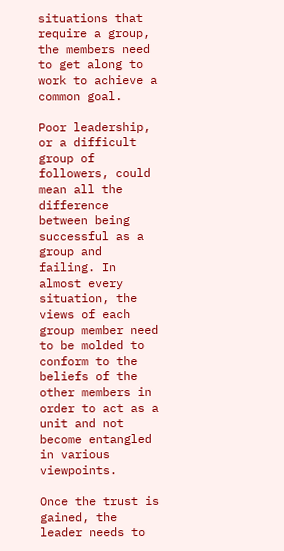situations that require a group, the members need to get along to work to achieve a common goal.

Poor leadership, or a difficult group of followers, could mean all the difference between being successful as a group and failing. In almost every situation, the views of each group member need to be molded to conform to the beliefs of the other members in order to act as a unit and not become entangled in various viewpoints.

Once the trust is gained, the leader needs to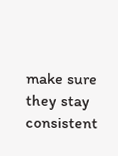make sure they stay consistent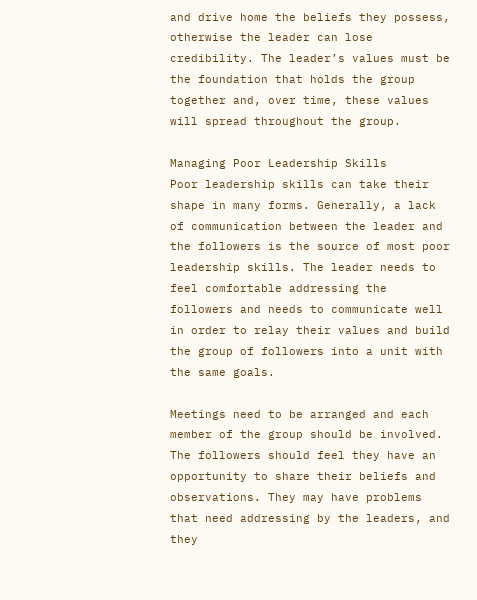and drive home the beliefs they possess, otherwise the leader can lose credibility. The leader’s values must be the foundation that holds the group together and, over time, these values will spread throughout the group.

Managing Poor Leadership Skills
Poor leadership skills can take their shape in many forms. Generally, a lack of communication between the leader and the followers is the source of most poor leadership skills. The leader needs to feel comfortable addressing the followers and needs to communicate well in order to relay their values and build the group of followers into a unit with the same goals.

Meetings need to be arranged and each member of the group should be involved. The followers should feel they have an opportunity to share their beliefs and observations. They may have problems that need addressing by the leaders, and they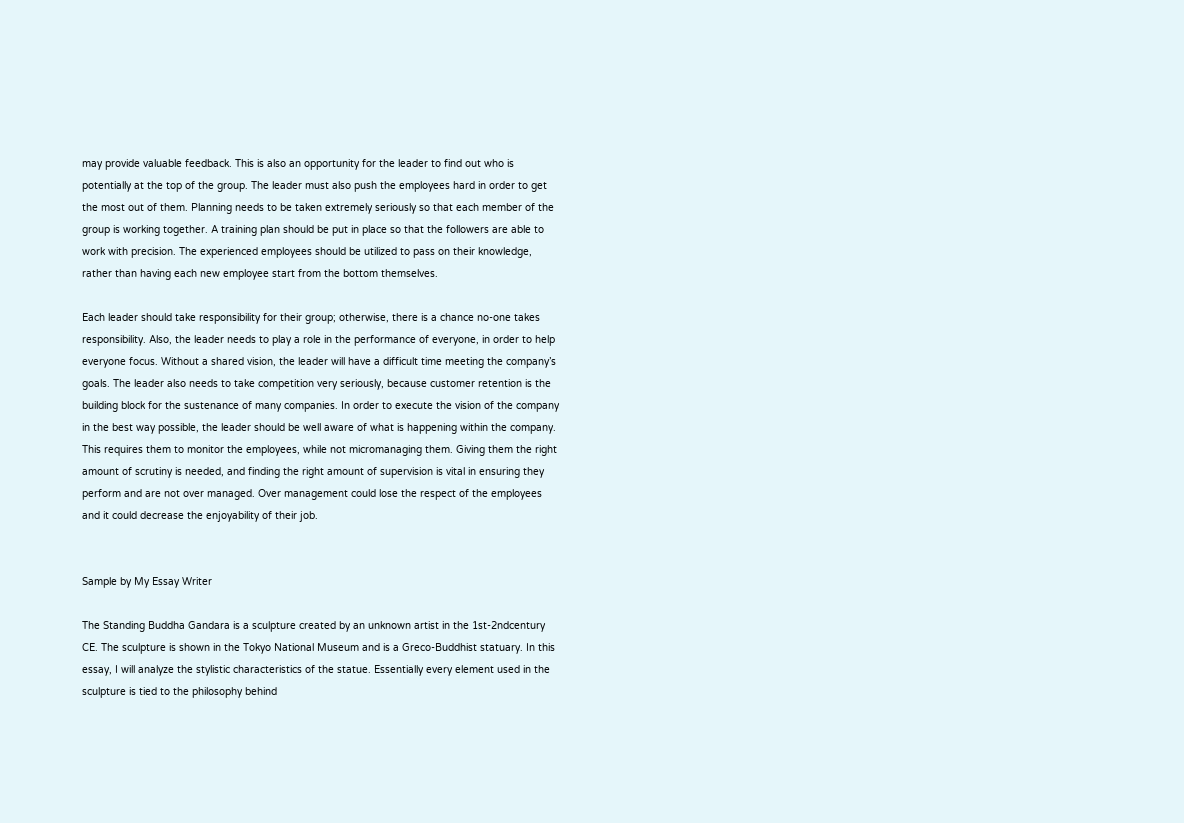may provide valuable feedback. This is also an opportunity for the leader to find out who is potentially at the top of the group. The leader must also push the employees hard in order to get the most out of them. Planning needs to be taken extremely seriously so that each member of the group is working together. A training plan should be put in place so that the followers are able to work with precision. The experienced employees should be utilized to pass on their knowledge, rather than having each new employee start from the bottom themselves.

Each leader should take responsibility for their group; otherwise, there is a chance no-one takes responsibility. Also, the leader needs to play a role in the performance of everyone, in order to help everyone focus. Without a shared vision, the leader will have a difficult time meeting the company’s goals. The leader also needs to take competition very seriously, because customer retention is the building block for the sustenance of many companies. In order to execute the vision of the company in the best way possible, the leader should be well aware of what is happening within the company. This requires them to monitor the employees, while not micromanaging them. Giving them the right amount of scrutiny is needed, and finding the right amount of supervision is vital in ensuring they perform and are not over managed. Over management could lose the respect of the employees and it could decrease the enjoyability of their job.


Sample by My Essay Writer

The Standing Buddha Gandara is a sculpture created by an unknown artist in the 1st-2ndcentury CE. The sculpture is shown in the Tokyo National Museum and is a Greco-Buddhist statuary. In this essay, I will analyze the stylistic characteristics of the statue. Essentially every element used in the sculpture is tied to the philosophy behind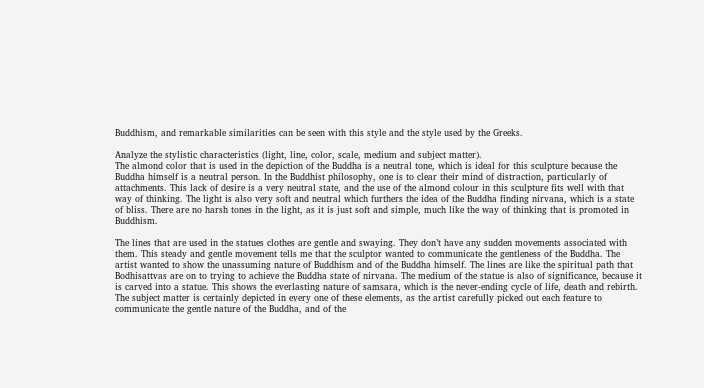Buddhism, and remarkable similarities can be seen with this style and the style used by the Greeks.

Analyze the stylistic characteristics (light, line, color, scale, medium and subject matter).
The almond color that is used in the depiction of the Buddha is a neutral tone, which is ideal for this sculpture because the Buddha himself is a neutral person. In the Buddhist philosophy, one is to clear their mind of distraction, particularly of attachments. This lack of desire is a very neutral state, and the use of the almond colour in this sculpture fits well with that way of thinking. The light is also very soft and neutral which furthers the idea of the Buddha finding nirvana, which is a state of bliss. There are no harsh tones in the light, as it is just soft and simple, much like the way of thinking that is promoted in Buddhism.

The lines that are used in the statues clothes are gentle and swaying. They don’t have any sudden movements associated with them. This steady and gentle movement tells me that the sculptor wanted to communicate the gentleness of the Buddha. The artist wanted to show the unassuming nature of Buddhism and of the Buddha himself. The lines are like the spiritual path that Bodhisattvas are on to trying to achieve the Buddha state of nirvana. The medium of the statue is also of significance, because it is carved into a statue. This shows the everlasting nature of samsara, which is the never-ending cycle of life, death and rebirth. The subject matter is certainly depicted in every one of these elements, as the artist carefully picked out each feature to communicate the gentle nature of the Buddha, and of the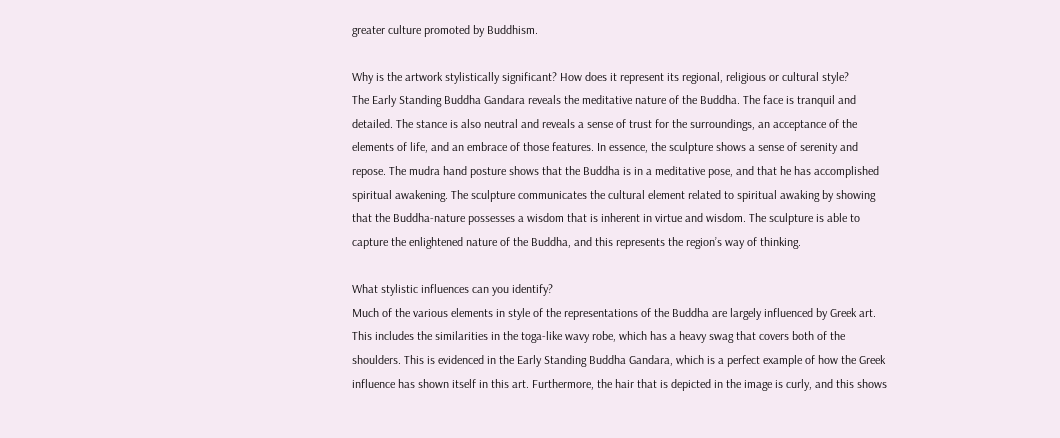greater culture promoted by Buddhism.

Why is the artwork stylistically significant? How does it represent its regional, religious or cultural style?
The Early Standing Buddha Gandara reveals the meditative nature of the Buddha. The face is tranquil and detailed. The stance is also neutral and reveals a sense of trust for the surroundings, an acceptance of the elements of life, and an embrace of those features. In essence, the sculpture shows a sense of serenity and repose. The mudra hand posture shows that the Buddha is in a meditative pose, and that he has accomplished spiritual awakening. The sculpture communicates the cultural element related to spiritual awaking by showing that the Buddha-nature possesses a wisdom that is inherent in virtue and wisdom. The sculpture is able to capture the enlightened nature of the Buddha, and this represents the region’s way of thinking.

What stylistic influences can you identify?
Much of the various elements in style of the representations of the Buddha are largely influenced by Greek art. This includes the similarities in the toga-like wavy robe, which has a heavy swag that covers both of the shoulders. This is evidenced in the Early Standing Buddha Gandara, which is a perfect example of how the Greek influence has shown itself in this art. Furthermore, the hair that is depicted in the image is curly, and this shows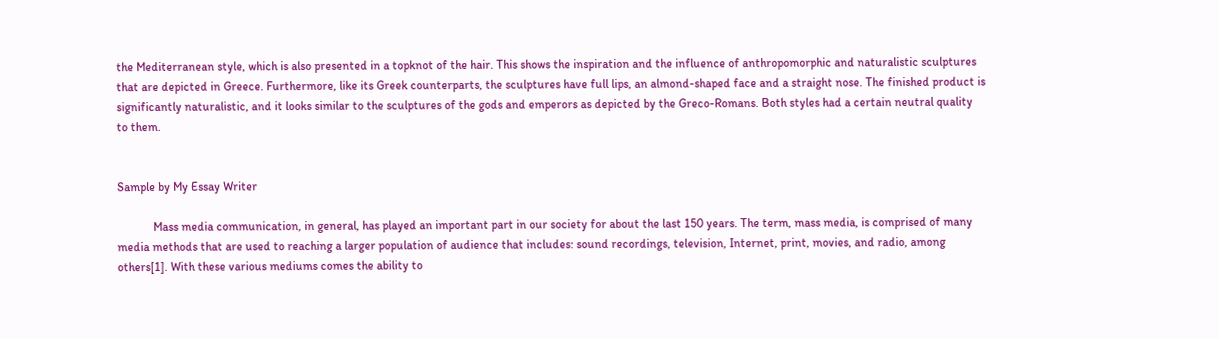the Mediterranean style, which is also presented in a topknot of the hair. This shows the inspiration and the influence of anthropomorphic and naturalistic sculptures that are depicted in Greece. Furthermore, like its Greek counterparts, the sculptures have full lips, an almond-shaped face and a straight nose. The finished product is significantly naturalistic, and it looks similar to the sculptures of the gods and emperors as depicted by the Greco-Romans. Both styles had a certain neutral quality to them.


Sample by My Essay Writer

            Mass media communication, in general, has played an important part in our society for about the last 150 years. The term, mass media, is comprised of many media methods that are used to reaching a larger population of audience that includes: sound recordings, television, Internet, print, movies, and radio, among others[1]. With these various mediums comes the ability to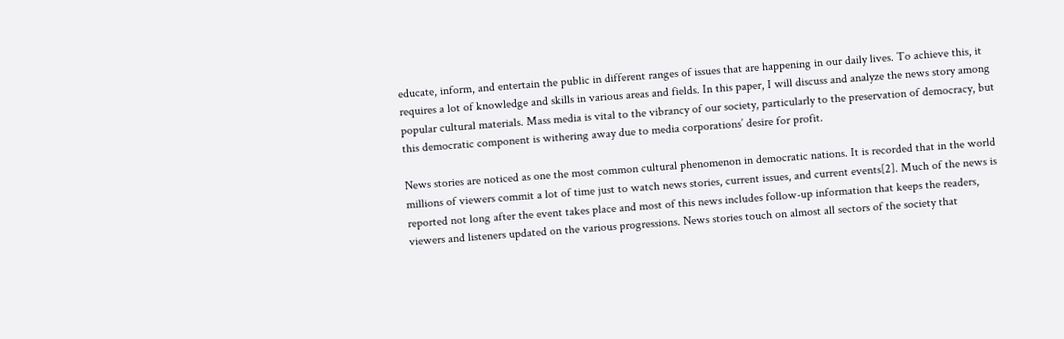educate, inform, and entertain the public in different ranges of issues that are happening in our daily lives. To achieve this, it requires a lot of knowledge and skills in various areas and fields. In this paper, I will discuss and analyze the news story among popular cultural materials. Mass media is vital to the vibrancy of our society, particularly to the preservation of democracy, but this democratic component is withering away due to media corporations’ desire for profit.

News stories are noticed as one the most common cultural phenomenon in democratic nations. It is recorded that in the world millions of viewers commit a lot of time just to watch news stories, current issues, and current events[2]. Much of the news is reported not long after the event takes place and most of this news includes follow-up information that keeps the readers, viewers and listeners updated on the various progressions. News stories touch on almost all sectors of the society that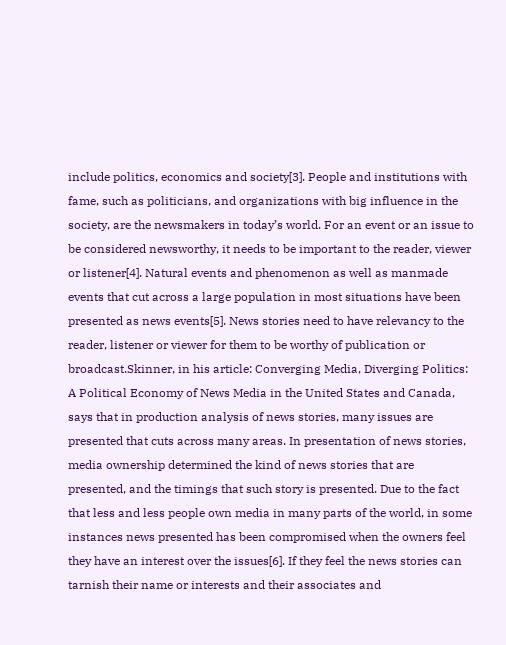include politics, economics and society[3]. People and institutions with fame, such as politicians, and organizations with big influence in the society, are the newsmakers in today’s world. For an event or an issue to be considered newsworthy, it needs to be important to the reader, viewer or listener[4]. Natural events and phenomenon as well as manmade events that cut across a large population in most situations have been presented as news events[5]. News stories need to have relevancy to the reader, listener or viewer for them to be worthy of publication or broadcast.Skinner, in his article: Converging Media, Diverging Politics: A Political Economy of News Media in the United States and Canada, says that in production analysis of news stories, many issues are presented that cuts across many areas. In presentation of news stories, media ownership determined the kind of news stories that are presented, and the timings that such story is presented. Due to the fact that less and less people own media in many parts of the world, in some instances news presented has been compromised when the owners feel they have an interest over the issues[6]. If they feel the news stories can tarnish their name or interests and their associates and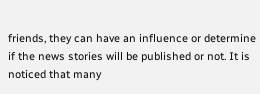friends, they can have an influence or determine if the news stories will be published or not. It is noticed that many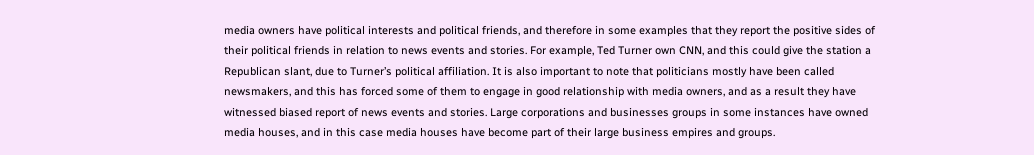media owners have political interests and political friends, and therefore in some examples that they report the positive sides of their political friends in relation to news events and stories. For example, Ted Turner own CNN, and this could give the station a Republican slant, due to Turner’s political affiliation. It is also important to note that politicians mostly have been called newsmakers, and this has forced some of them to engage in good relationship with media owners, and as a result they have witnessed biased report of news events and stories. Large corporations and businesses groups in some instances have owned media houses, and in this case media houses have become part of their large business empires and groups.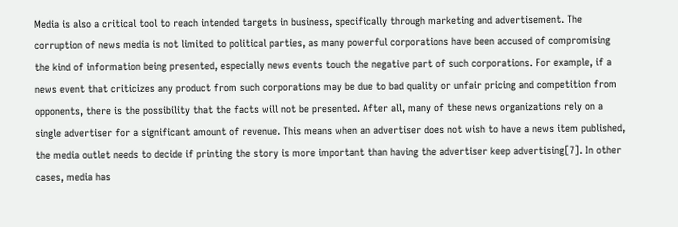Media is also a critical tool to reach intended targets in business, specifically through marketing and advertisement. The corruption of news media is not limited to political parties, as many powerful corporations have been accused of compromising the kind of information being presented, especially news events touch the negative part of such corporations. For example, if a news event that criticizes any product from such corporations may be due to bad quality or unfair pricing and competition from opponents, there is the possibility that the facts will not be presented. After all, many of these news organizations rely on a single advertiser for a significant amount of revenue. This means when an advertiser does not wish to have a news item published, the media outlet needs to decide if printing the story is more important than having the advertiser keep advertising[7]. In other cases, media has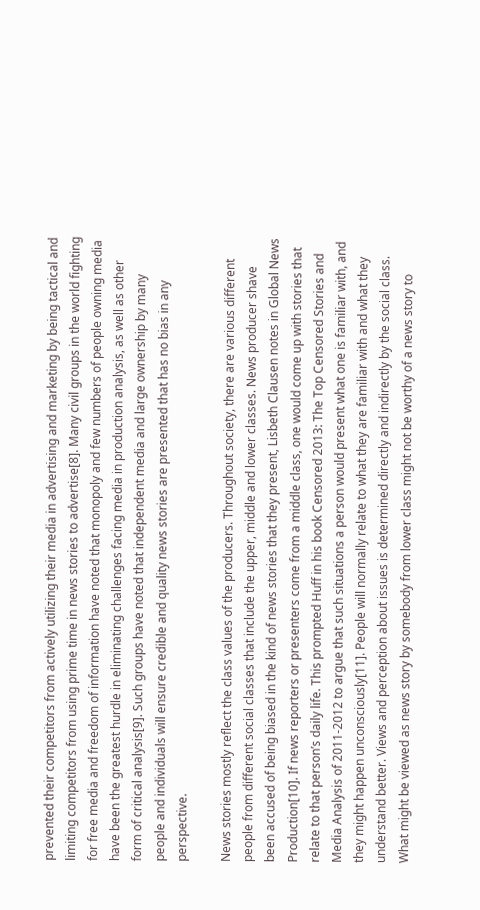prevented their competitors from actively utilizing their media in advertising and marketing by being tactical and limiting competitors from using prime time in news stories to advertise[8]. Many civil groups in the world fighting for free media and freedom of information have noted that monopoly and few numbers of people owning media have been the greatest hurdle in eliminating challenges facing media in production analysis, as well as other form of critical analysis[9]. Such groups have noted that independent media and large ownership by many people and individuals will ensure credible and quality news stories are presented that has no bias in any perspective.

News stories mostly reflect the class values of the producers. Throughout society, there are various different people from different social classes that include the upper, middle and lower classes. News producer shave been accused of being biased in the kind of news stories that they present, Lisbeth Clausen notes in Global News Production[10]. If news reporters or presenters come from a middle class, one would come up with stories that relate to that person’s daily life. This prompted Huff in his book Censored 2013: The Top Censored Stories and Media Analysis of 2011-2012 to argue that such situations a person would present what one is familiar with, and they might happen unconsciously[11]. People will normally relate to what they are familiar with and what they understand better. Views and perception about issues is determined directly and indirectly by the social class. What might be viewed as news story by somebody from lower class might not be worthy of a news story to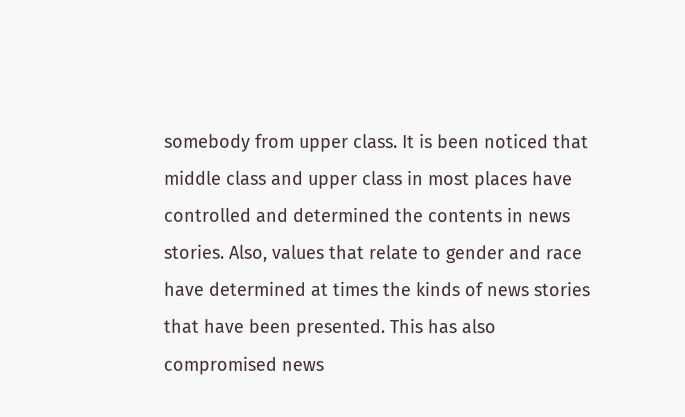somebody from upper class. It is been noticed that middle class and upper class in most places have controlled and determined the contents in news stories. Also, values that relate to gender and race have determined at times the kinds of news stories that have been presented. This has also compromised news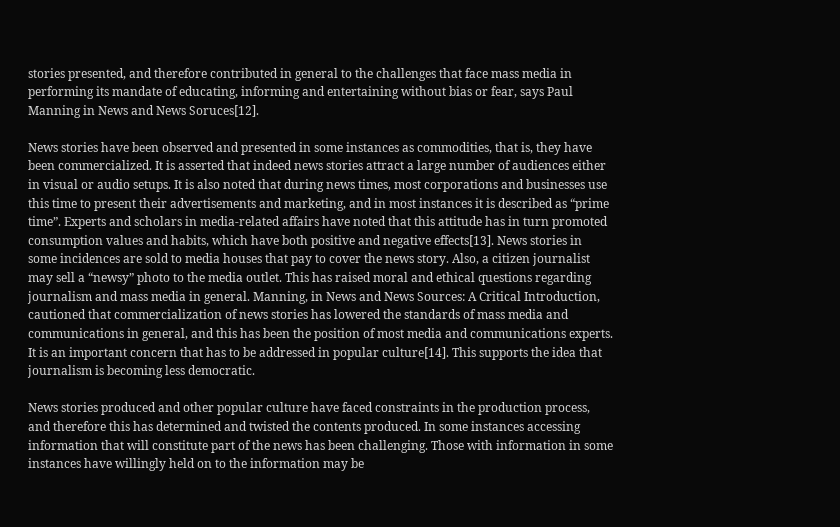stories presented, and therefore contributed in general to the challenges that face mass media in performing its mandate of educating, informing and entertaining without bias or fear, says Paul Manning in News and News Soruces[12].

News stories have been observed and presented in some instances as commodities, that is, they have been commercialized. It is asserted that indeed news stories attract a large number of audiences either in visual or audio setups. It is also noted that during news times, most corporations and businesses use this time to present their advertisements and marketing, and in most instances it is described as “prime time”. Experts and scholars in media-related affairs have noted that this attitude has in turn promoted consumption values and habits, which have both positive and negative effects[13]. News stories in some incidences are sold to media houses that pay to cover the news story. Also, a citizen journalist may sell a “newsy” photo to the media outlet. This has raised moral and ethical questions regarding journalism and mass media in general. Manning, in News and News Sources: A Critical Introduction, cautioned that commercialization of news stories has lowered the standards of mass media and communications in general, and this has been the position of most media and communications experts. It is an important concern that has to be addressed in popular culture[14]. This supports the idea that journalism is becoming less democratic.

News stories produced and other popular culture have faced constraints in the production process, and therefore this has determined and twisted the contents produced. In some instances accessing information that will constitute part of the news has been challenging. Those with information in some instances have willingly held on to the information may be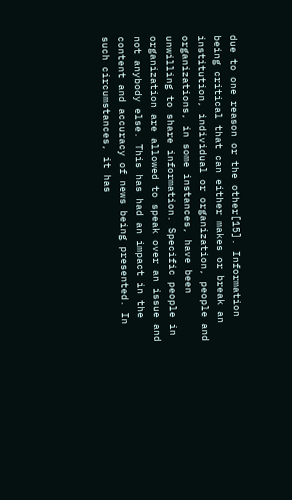due to one reason or the other[15]. Information being critical that can either makes or break an institution, individual or organization, people and organizations, in some instances, have been unwilling to share information. Specific people in organization are allowed to speak over an issue and not anybody else. This has had an impact in the content and accuracy of news being presented. In such circumstances, it has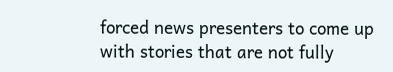forced news presenters to come up with stories that are not fully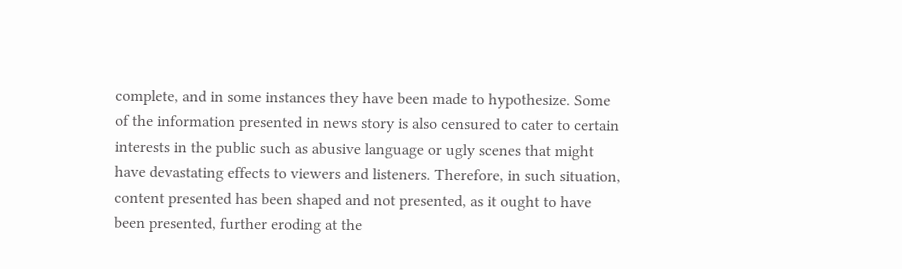complete, and in some instances they have been made to hypothesize. Some of the information presented in news story is also censured to cater to certain interests in the public such as abusive language or ugly scenes that might have devastating effects to viewers and listeners. Therefore, in such situation, content presented has been shaped and not presented, as it ought to have been presented, further eroding at the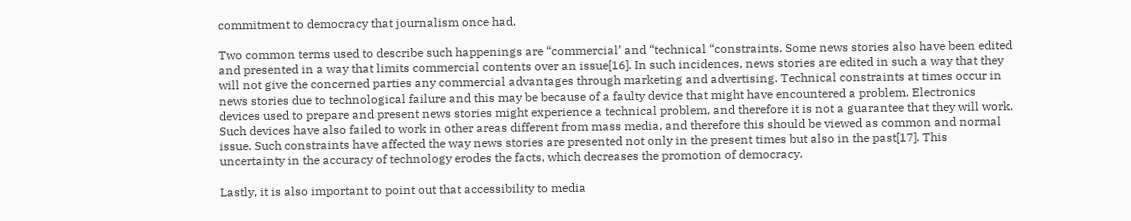commitment to democracy that journalism once had.

Two common terms used to describe such happenings are “commercial’ and “technical “constraints. Some news stories also have been edited and presented in a way that limits commercial contents over an issue[16]. In such incidences, news stories are edited in such a way that they will not give the concerned parties any commercial advantages through marketing and advertising. Technical constraints at times occur in news stories due to technological failure and this may be because of a faulty device that might have encountered a problem. Electronics devices used to prepare and present news stories might experience a technical problem, and therefore it is not a guarantee that they will work. Such devices have also failed to work in other areas different from mass media, and therefore this should be viewed as common and normal issue. Such constraints have affected the way news stories are presented not only in the present times but also in the past[17]. This uncertainty in the accuracy of technology erodes the facts, which decreases the promotion of democracy.

Lastly, it is also important to point out that accessibility to media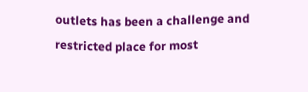outlets has been a challenge and restricted place for most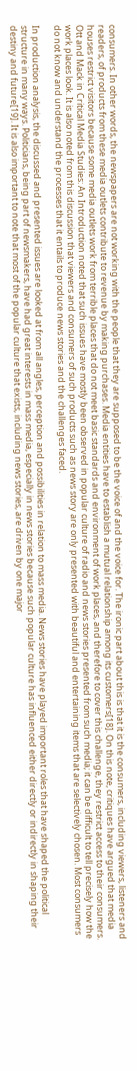consumers. In other words, the newspapers are not working with the people that they are supposed to be the voice of and the voice for. The ironic part about this is that it is the consumers, including viewers, listeners and readers, of products from these media outlets contribute to revenue by making purchases. Media entities have to establish a mutual relationship among its customers[18]. On this note, critiques have argued that media houses restrict visitors because some media outlets work from terrible places that do not meet basic standards and environment of work places, and therefore to cover this challenge, they restrict access to their consumers. Ott and Mack in Critical Media Studies: An Introduction noted that such issues have mostly been observed in popular culture of radio and news stories presented from such media; it can be difficult to tell precisely how the work places look. It is also noted from this discussion that viewers and consumers of such products such as news story are only presented with beautiful and entertaining items that are selectively chosen. Most consumers do not know and understand the processes that it entails to produce news stories and the challenges faced.

In production analysis, the discussed and presented issues are looked at from all angles, perception and possibilities in relation to mass media. News stories have played important roles that have shaped the political structure in many ways. Politicians, being part of newsmakers, have had great interests in mass media, especially in news stories because such popular culture has influenced either directly or indirectly in shaping their destiny and future[19]. It is also important to note that most of the popular culture that exists, including news stories, are driven by one major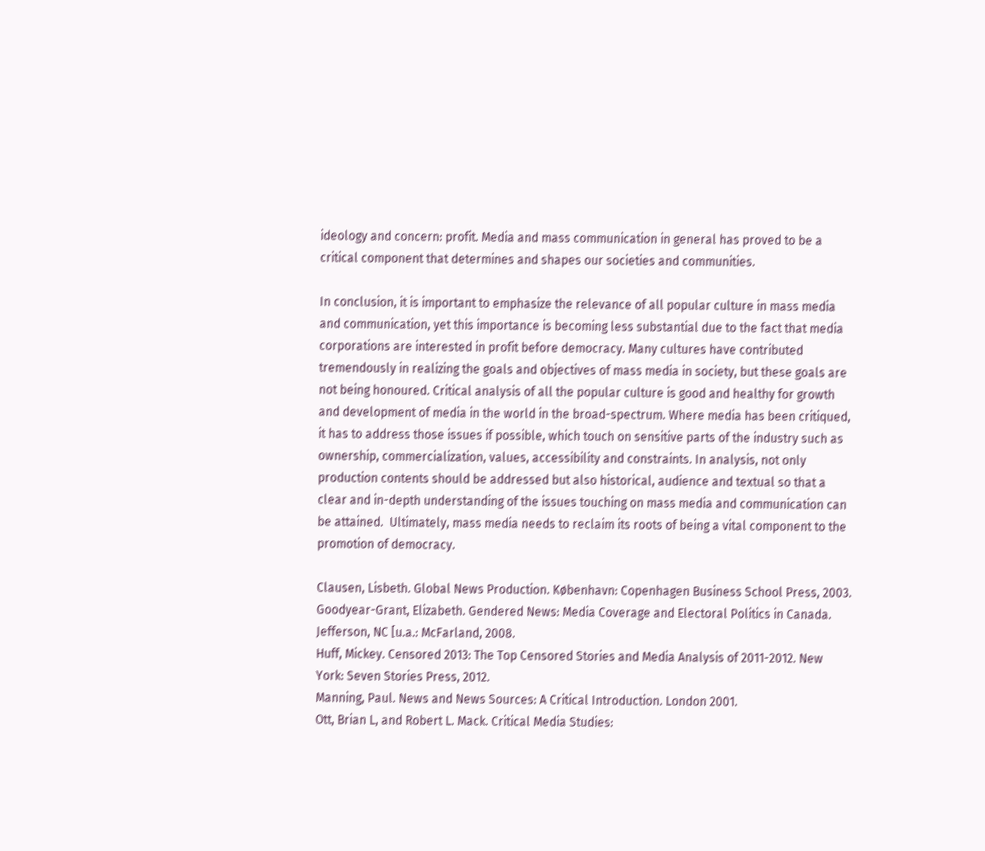ideology and concern: profit. Media and mass communication in general has proved to be a critical component that determines and shapes our societies and communities.

In conclusion, it is important to emphasize the relevance of all popular culture in mass media and communication, yet this importance is becoming less substantial due to the fact that media corporations are interested in profit before democracy. Many cultures have contributed tremendously in realizing the goals and objectives of mass media in society, but these goals are not being honoured. Critical analysis of all the popular culture is good and healthy for growth and development of media in the world in the broad-spectrum. Where media has been critiqued, it has to address those issues if possible, which touch on sensitive parts of the industry such as ownership, commercialization, values, accessibility and constraints. In analysis, not only production contents should be addressed but also historical, audience and textual so that a clear and in-depth understanding of the issues touching on mass media and communication can be attained.  Ultimately, mass media needs to reclaim its roots of being a vital component to the promotion of democracy.

Clausen, Lisbeth. Global News Production. København: Copenhagen Business School Press, 2003.
Goodyear-Grant, Elizabeth. Gendered News: Media Coverage and Electoral Politics in Canada. Jefferson, NC [u.a.: McFarland, 2008.
Huff, Mickey. Censored 2013: The Top Censored Stories and Media Analysis of 2011-2012. New York: Seven Stories Press, 2012.
Manning, Paul. News and News Sources: A Critical Introduction. London 2001.
Ott, Brian L, and Robert L. Mack. Critical Media Studies: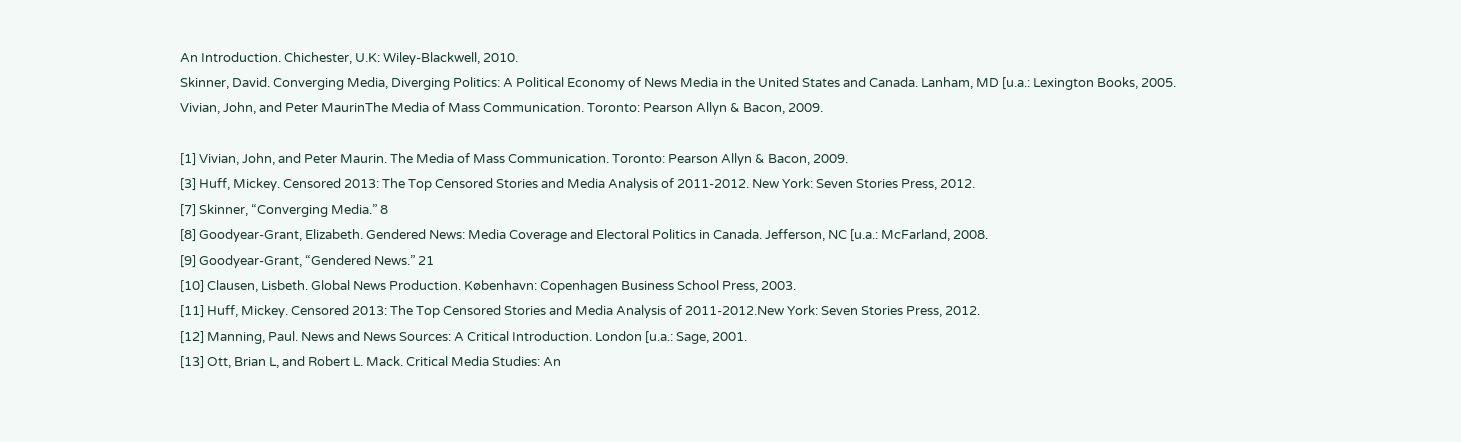An Introduction. Chichester, U.K: Wiley-Blackwell, 2010.
Skinner, David. Converging Media, Diverging Politics: A Political Economy of News Media in the United States and Canada. Lanham, MD [u.a.: Lexington Books, 2005.
Vivian, John, and Peter MaurinThe Media of Mass Communication. Toronto: Pearson Allyn & Bacon, 2009.

[1] Vivian, John, and Peter Maurin. The Media of Mass Communication. Toronto: Pearson Allyn & Bacon, 2009.
[3] Huff, Mickey. Censored 2013: The Top Censored Stories and Media Analysis of 2011-2012. New York: Seven Stories Press, 2012.
[7] Skinner, “Converging Media.” 8
[8] Goodyear-Grant, Elizabeth. Gendered News: Media Coverage and Electoral Politics in Canada. Jefferson, NC [u.a.: McFarland, 2008.
[9] Goodyear-Grant, “Gendered News.” 21
[10] Clausen, Lisbeth. Global News Production. København: Copenhagen Business School Press, 2003.
[11] Huff, Mickey. Censored 2013: The Top Censored Stories and Media Analysis of 2011-2012.New York: Seven Stories Press, 2012.
[12] Manning, Paul. News and News Sources: A Critical Introduction. London [u.a.: Sage, 2001.
[13] Ott, Brian L, and Robert L. Mack. Critical Media Studies: An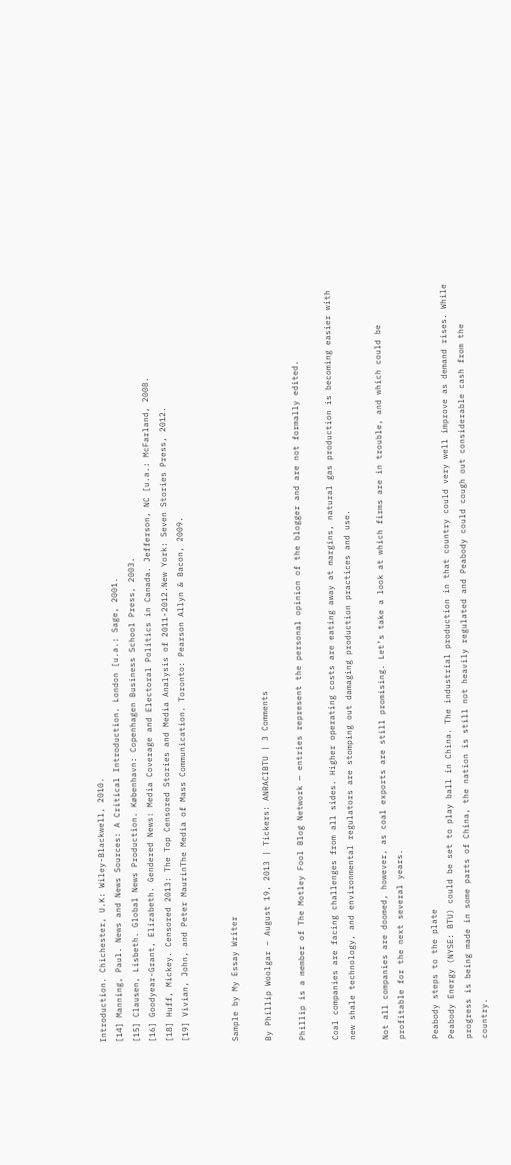Introduction. Chichester, U.K: Wiley-Blackwell, 2010.
[14] Manning, Paul. News and News Sources: A Critical Introduction. London [u.a.: Sage, 2001.
[15] Clausen, Lisbeth. Global News Production. København: Copenhagen Business School Press, 2003.
[16] Goodyear-Grant, Elizabeth. Gendered News: Media Coverage and Electoral Politics in Canada. Jefferson, NC [u.a.: McFarland, 2008.
[18] Huff, Mickey. Censored 2013: The Top Censored Stories and Media Analysis of 2011-2012.New York: Seven Stories Press, 2012.
[19] Vivian, John, and Peter MaurinThe Media of Mass Communication. Toronto: Pearson Allyn & Bacon, 2009.


Sample by My Essay Writer

By Phillip Woolgar – August 19, 2013 | Tickers: ANRACIBTU | 3 Comments

Phillip is a member of The Motley Fool Blog Network — entries represent the personal opinion of the blogger and are not formally edited.

Coal companies are facing challenges from all sides. Higher operating costs are eating away at margins, natural gas production is becoming easier with new shale technology, and environmental regulators are stomping out damaging production practices and use.

Not all companies are doomed, however, as coal exports are still promising. Let’s take a look at which firms are in trouble, and which could be profitable for the next several years.

Peabody steps to the plate
Peabody Energy (NYSE: BTU) could be set to play ball in China. The industrial production in that country could very well improve as demand rises. While progress is being made in some parts of China, the nation is still not heavily regulated and Peabody could cough out considerable cash from the country.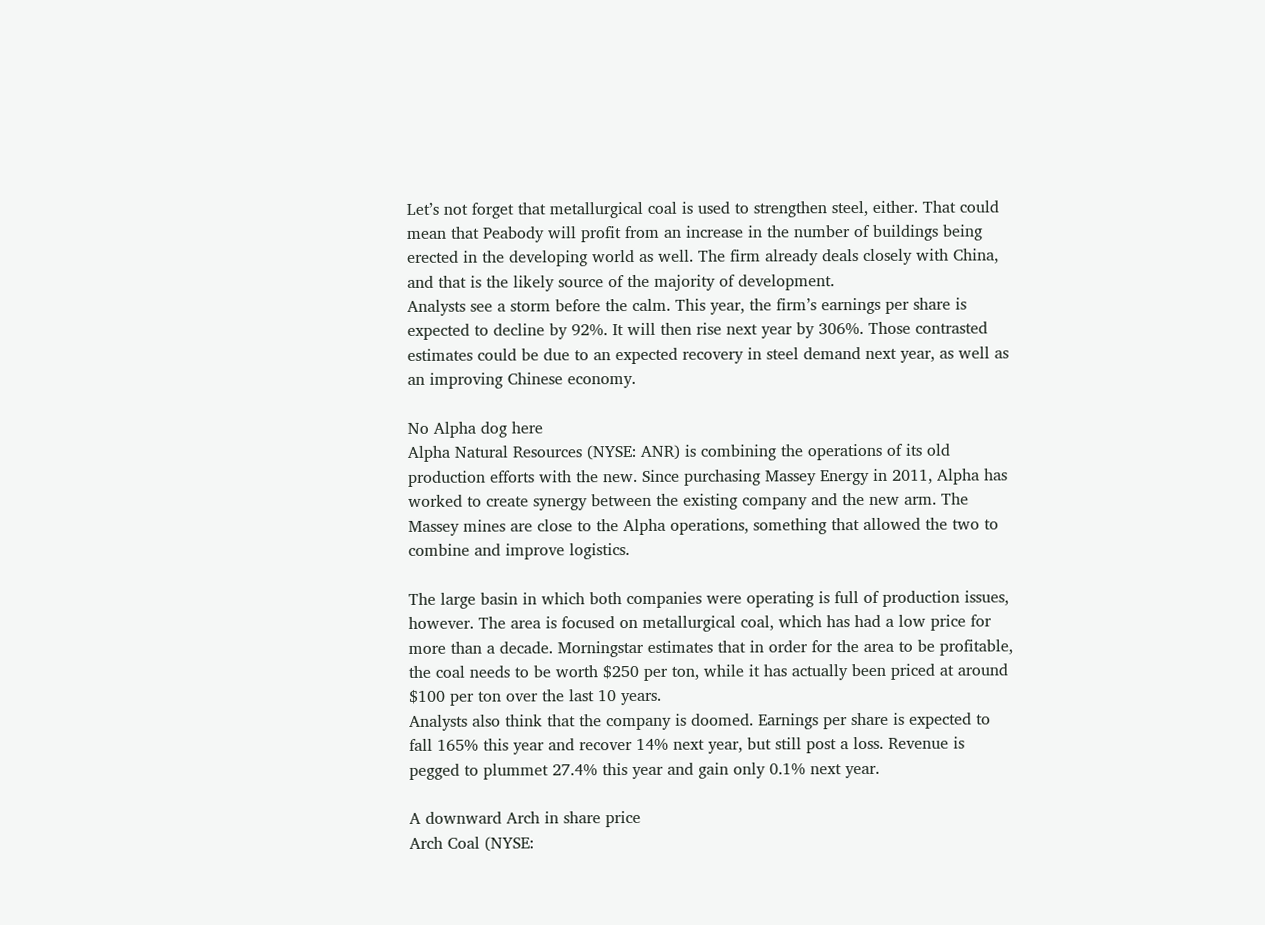Let’s not forget that metallurgical coal is used to strengthen steel, either. That could mean that Peabody will profit from an increase in the number of buildings being erected in the developing world as well. The firm already deals closely with China, and that is the likely source of the majority of development.
Analysts see a storm before the calm. This year, the firm’s earnings per share is expected to decline by 92%. It will then rise next year by 306%. Those contrasted estimates could be due to an expected recovery in steel demand next year, as well as an improving Chinese economy.

No Alpha dog here
Alpha Natural Resources (NYSE: ANR) is combining the operations of its old production efforts with the new. Since purchasing Massey Energy in 2011, Alpha has worked to create synergy between the existing company and the new arm. The Massey mines are close to the Alpha operations, something that allowed the two to combine and improve logistics.

The large basin in which both companies were operating is full of production issues, however. The area is focused on metallurgical coal, which has had a low price for more than a decade. Morningstar estimates that in order for the area to be profitable, the coal needs to be worth $250 per ton, while it has actually been priced at around $100 per ton over the last 10 years.
Analysts also think that the company is doomed. Earnings per share is expected to fall 165% this year and recover 14% next year, but still post a loss. Revenue is pegged to plummet 27.4% this year and gain only 0.1% next year.

A downward Arch in share price
Arch Coal (NYSE: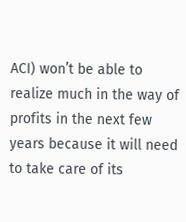ACI) won’t be able to realize much in the way of profits in the next few years because it will need to take care of its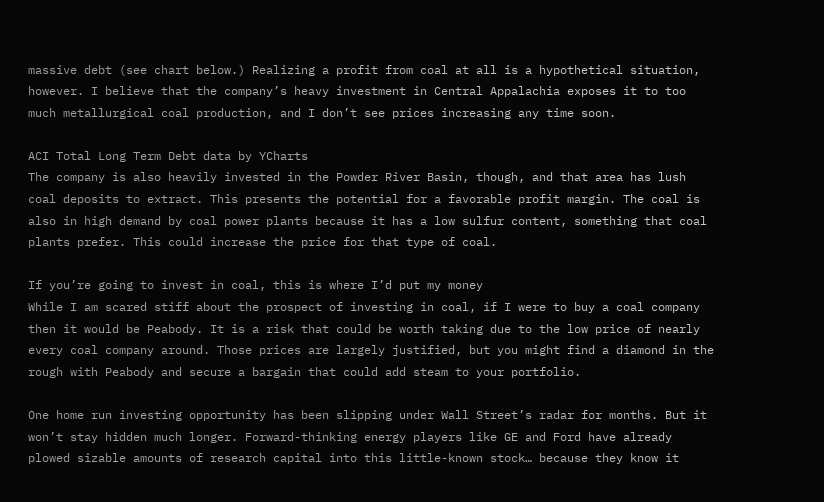massive debt (see chart below.) Realizing a profit from coal at all is a hypothetical situation, however. I believe that the company’s heavy investment in Central Appalachia exposes it to too much metallurgical coal production, and I don’t see prices increasing any time soon.

ACI Total Long Term Debt data by YCharts
The company is also heavily invested in the Powder River Basin, though, and that area has lush coal deposits to extract. This presents the potential for a favorable profit margin. The coal is also in high demand by coal power plants because it has a low sulfur content, something that coal plants prefer. This could increase the price for that type of coal.

If you’re going to invest in coal, this is where I’d put my money
While I am scared stiff about the prospect of investing in coal, if I were to buy a coal company then it would be Peabody. It is a risk that could be worth taking due to the low price of nearly every coal company around. Those prices are largely justified, but you might find a diamond in the rough with Peabody and secure a bargain that could add steam to your portfolio.

One home run investing opportunity has been slipping under Wall Street’s radar for months. But it won’t stay hidden much longer. Forward-thinking energy players like GE and Ford have already plowed sizable amounts of research capital into this little-known stock… because they know it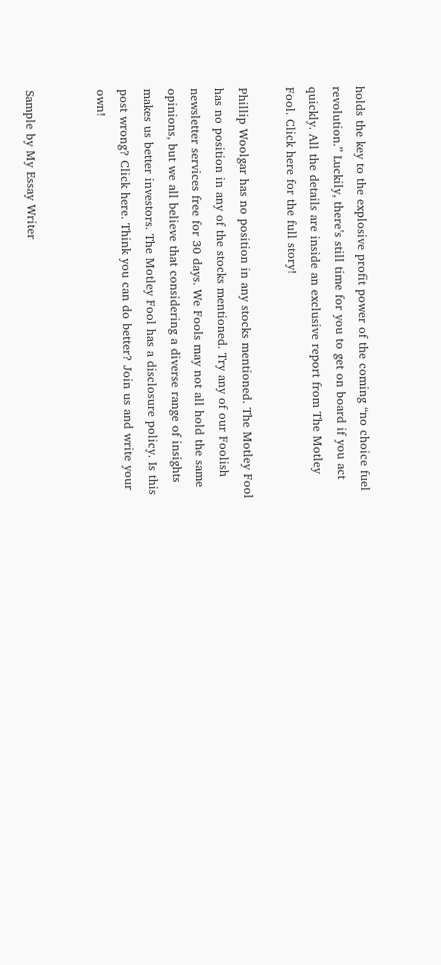holds the key to the explosive profit power of the coming “no choice fuel revolution.” Luckily, there’s still time for you to get on board if you act quickly. All the details are inside an exclusive report from The Motley Fool. Click here for the full story!

Phillip Woolgar has no position in any stocks mentioned. The Motley Fool has no position in any of the stocks mentioned. Try any of our Foolish newsletter services free for 30 days. We Fools may not all hold the same opinions, but we all believe that considering a diverse range of insights makes us better investors. The Motley Fool has a disclosure policy. Is this post wrong? Click here. Think you can do better? Join us and write your own!


Sample by My Essay Writer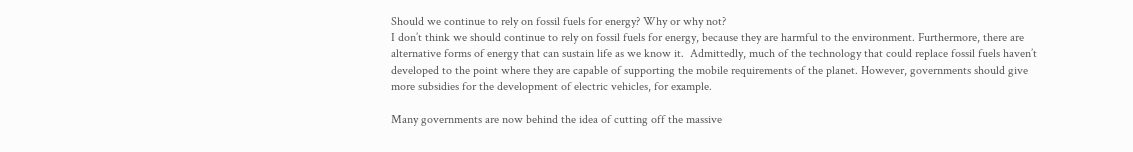Should we continue to rely on fossil fuels for energy? Why or why not?
I don’t think we should continue to rely on fossil fuels for energy, because they are harmful to the environment. Furthermore, there are alternative forms of energy that can sustain life as we know it.  Admittedly, much of the technology that could replace fossil fuels haven’t developed to the point where they are capable of supporting the mobile requirements of the planet. However, governments should give more subsidies for the development of electric vehicles, for example.

Many governments are now behind the idea of cutting off the massive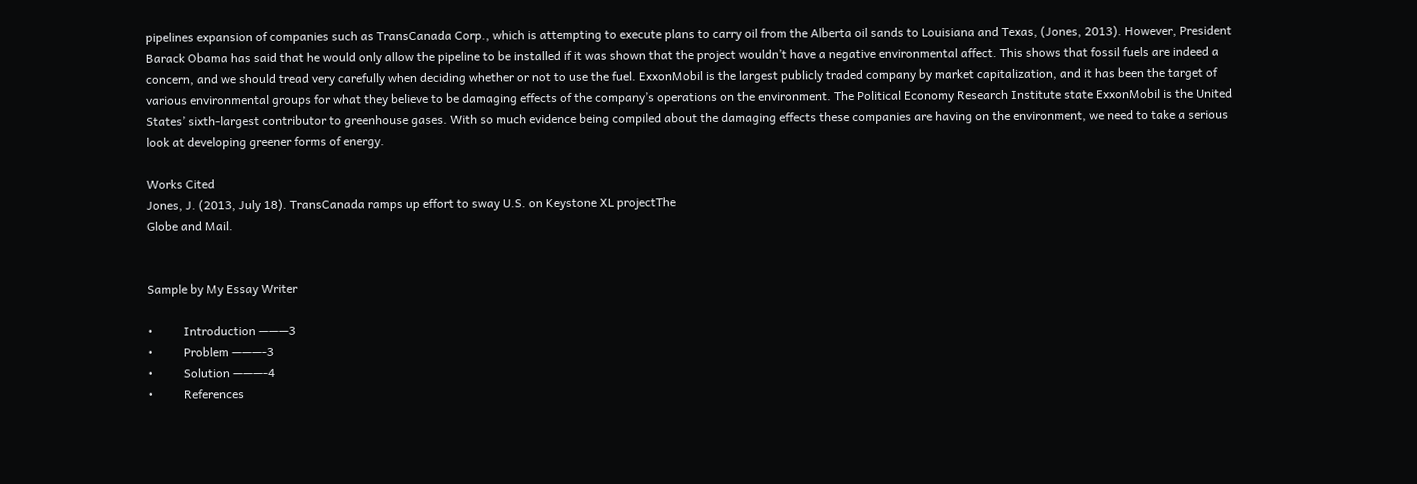pipelines expansion of companies such as TransCanada Corp., which is attempting to execute plans to carry oil from the Alberta oil sands to Louisiana and Texas, (Jones, 2013). However, President Barack Obama has said that he would only allow the pipeline to be installed if it was shown that the project wouldn’t have a negative environmental affect. This shows that fossil fuels are indeed a concern, and we should tread very carefully when deciding whether or not to use the fuel. ExxonMobil is the largest publicly traded company by market capitalization, and it has been the target of various environmental groups for what they believe to be damaging effects of the company’s operations on the environment. The Political Economy Research Institute state ExxonMobil is the United States’ sixth-largest contributor to greenhouse gases. With so much evidence being compiled about the damaging effects these companies are having on the environment, we need to take a serious look at developing greener forms of energy.

Works Cited
Jones, J. (2013, July 18). TransCanada ramps up effort to sway U.S. on Keystone XL projectThe
Globe and Mail.


Sample by My Essay Writer

•          Introduction ———3
•          Problem ———-3
•          Solution ———-4
•          References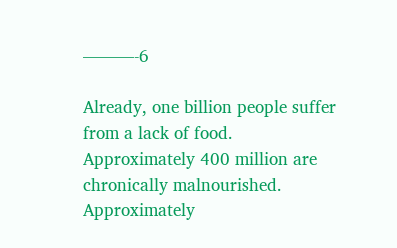———-6

Already, one billion people suffer from a lack of food. Approximately 400 million are chronically malnourished. Approximately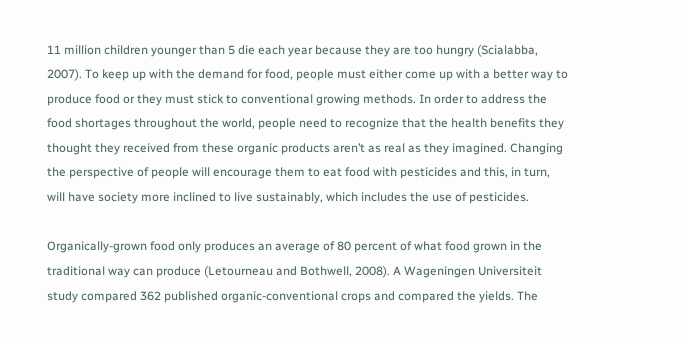11 million children younger than 5 die each year because they are too hungry (Scialabba, 2007). To keep up with the demand for food, people must either come up with a better way to produce food or they must stick to conventional growing methods. In order to address the food shortages throughout the world, people need to recognize that the health benefits they thought they received from these organic products aren’t as real as they imagined. Changing the perspective of people will encourage them to eat food with pesticides and this, in turn, will have society more inclined to live sustainably, which includes the use of pesticides.

Organically-grown food only produces an average of 80 percent of what food grown in the traditional way can produce (Letourneau and Bothwell, 2008). A Wageningen Universiteit study compared 362 published organic-conventional crops and compared the yields. The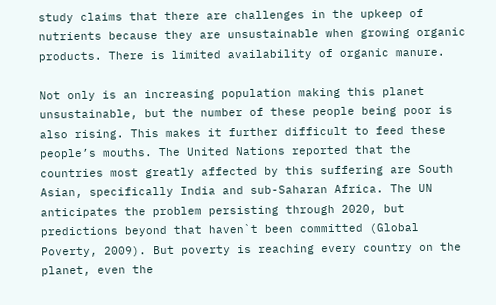study claims that there are challenges in the upkeep of nutrients because they are unsustainable when growing organic products. There is limited availability of organic manure.

Not only is an increasing population making this planet unsustainable, but the number of these people being poor is also rising. This makes it further difficult to feed these people’s mouths. The United Nations reported that the countries most greatly affected by this suffering are South Asian, specifically India and sub-Saharan Africa. The UN anticipates the problem persisting through 2020, but predictions beyond that haven`t been committed (Global Poverty, 2009). But poverty is reaching every country on the planet, even the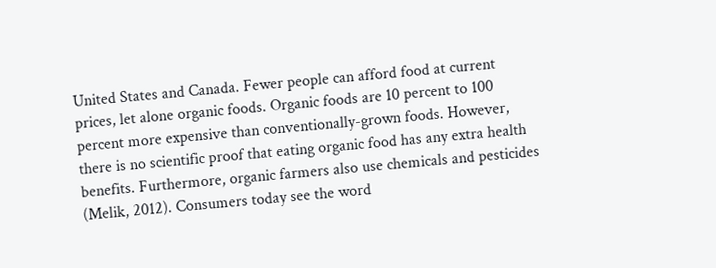United States and Canada. Fewer people can afford food at current prices, let alone organic foods. Organic foods are 10 percent to 100 percent more expensive than conventionally-grown foods. However, there is no scientific proof that eating organic food has any extra health benefits. Furthermore, organic farmers also use chemicals and pesticides (Melik, 2012). Consumers today see the word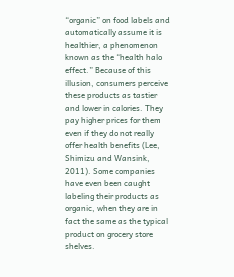“organic” on food labels and automatically assume it is healthier, a phenomenon known as the “health halo effect.” Because of this illusion, consumers perceive these products as tastier and lower in calories. They pay higher prices for them even if they do not really offer health benefits (Lee, Shimizu and Wansink, 2011). Some companies have even been caught labeling their products as organic, when they are in fact the same as the typical product on grocery store shelves.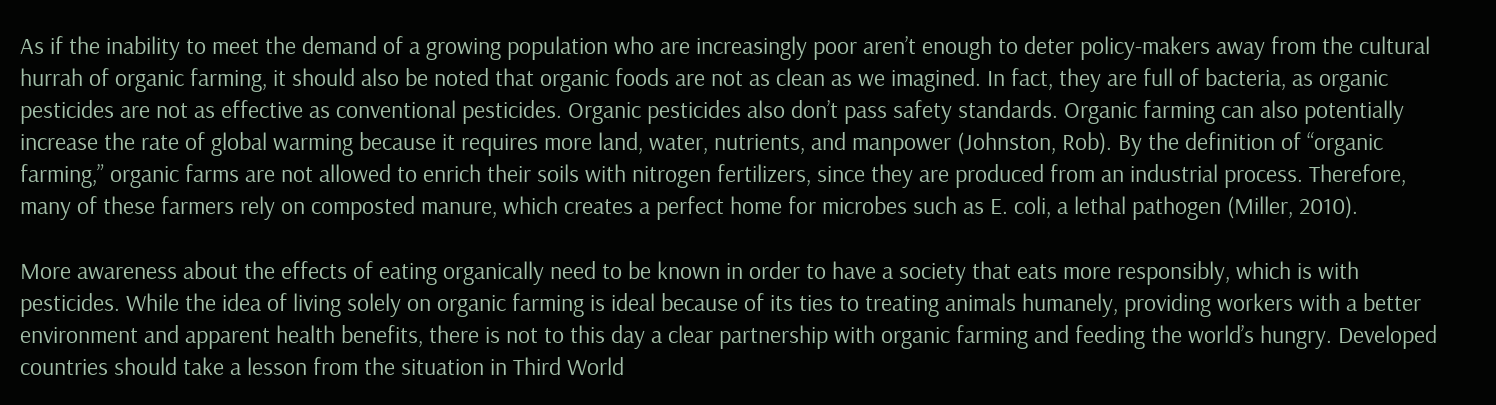As if the inability to meet the demand of a growing population who are increasingly poor aren’t enough to deter policy-makers away from the cultural hurrah of organic farming, it should also be noted that organic foods are not as clean as we imagined. In fact, they are full of bacteria, as organic pesticides are not as effective as conventional pesticides. Organic pesticides also don’t pass safety standards. Organic farming can also potentially increase the rate of global warming because it requires more land, water, nutrients, and manpower (Johnston, Rob). By the definition of “organic farming,” organic farms are not allowed to enrich their soils with nitrogen fertilizers, since they are produced from an industrial process. Therefore, many of these farmers rely on composted manure, which creates a perfect home for microbes such as E. coli, a lethal pathogen (Miller, 2010).

More awareness about the effects of eating organically need to be known in order to have a society that eats more responsibly, which is with pesticides. While the idea of living solely on organic farming is ideal because of its ties to treating animals humanely, providing workers with a better environment and apparent health benefits, there is not to this day a clear partnership with organic farming and feeding the world’s hungry. Developed countries should take a lesson from the situation in Third World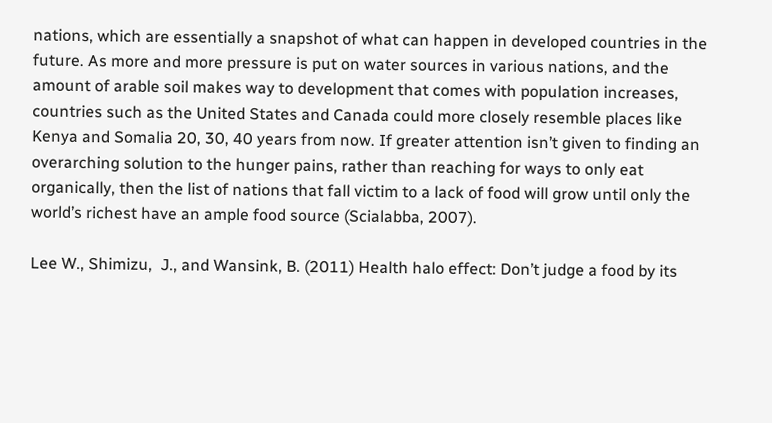nations, which are essentially a snapshot of what can happen in developed countries in the future. As more and more pressure is put on water sources in various nations, and the amount of arable soil makes way to development that comes with population increases, countries such as the United States and Canada could more closely resemble places like Kenya and Somalia 20, 30, 40 years from now. If greater attention isn’t given to finding an overarching solution to the hunger pains, rather than reaching for ways to only eat organically, then the list of nations that fall victim to a lack of food will grow until only the world’s richest have an ample food source (Scialabba, 2007).

Lee W., Shimizu,  J., and Wansink, B. (2011) Health halo effect: Don’t judge a food by its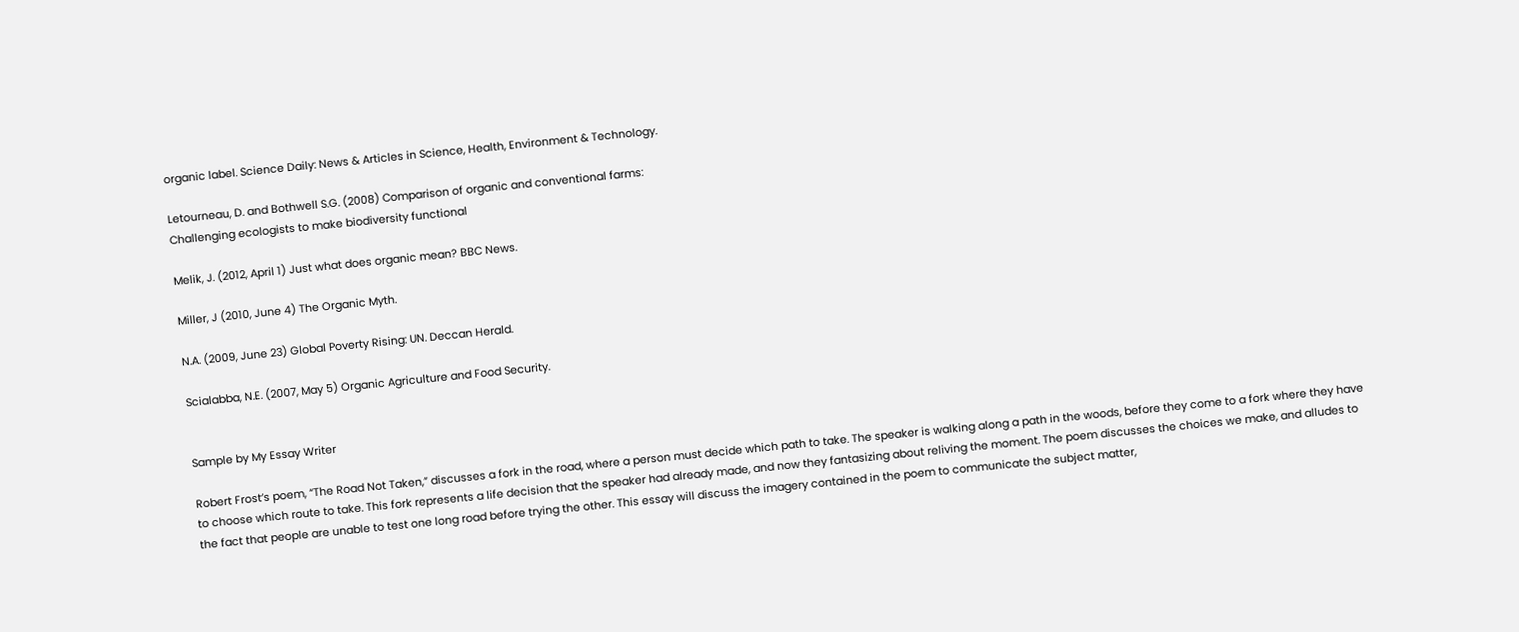organic label. Science Daily: News & Articles in Science, Health, Environment & Technology.

Letourneau, D. and Bothwell S.G. (2008) Comparison of organic and conventional farms:
Challenging ecologists to make biodiversity functional

Melik, J. (2012, April 1) Just what does organic mean? BBC News.

Miller, J (2010, June 4) The Organic Myth.

N.A. (2009, June 23) Global Poverty Rising: UN. Deccan Herald.

Scialabba, N.E. (2007, May 5) Organic Agriculture and Food Security.


Sample by My Essay Writer

Robert Frost’s poem, “The Road Not Taken,” discusses a fork in the road, where a person must decide which path to take. The speaker is walking along a path in the woods, before they come to a fork where they have to choose which route to take. This fork represents a life decision that the speaker had already made, and now they fantasizing about reliving the moment. The poem discusses the choices we make, and alludes to the fact that people are unable to test one long road before trying the other. This essay will discuss the imagery contained in the poem to communicate the subject matter,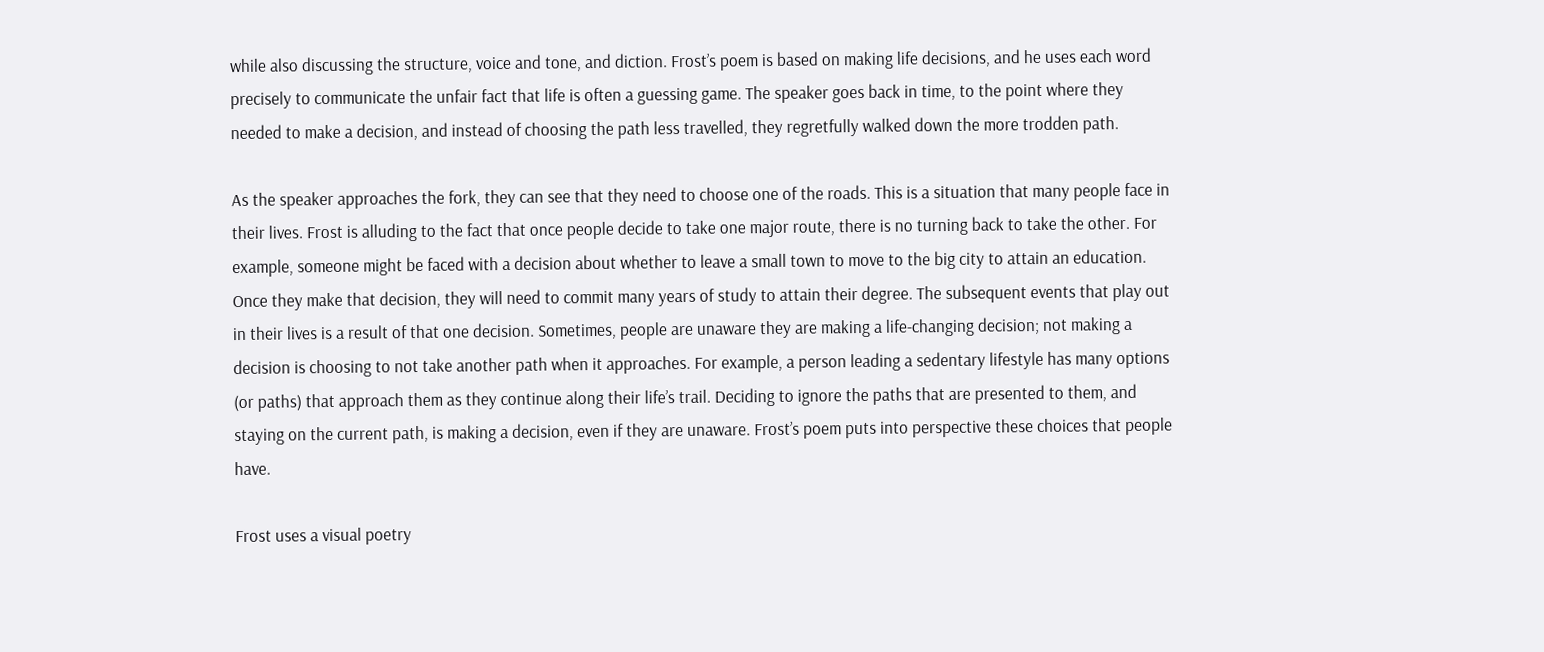while also discussing the structure, voice and tone, and diction. Frost’s poem is based on making life decisions, and he uses each word precisely to communicate the unfair fact that life is often a guessing game. The speaker goes back in time, to the point where they needed to make a decision, and instead of choosing the path less travelled, they regretfully walked down the more trodden path.

As the speaker approaches the fork, they can see that they need to choose one of the roads. This is a situation that many people face in their lives. Frost is alluding to the fact that once people decide to take one major route, there is no turning back to take the other. For example, someone might be faced with a decision about whether to leave a small town to move to the big city to attain an education. Once they make that decision, they will need to commit many years of study to attain their degree. The subsequent events that play out in their lives is a result of that one decision. Sometimes, people are unaware they are making a life-changing decision; not making a decision is choosing to not take another path when it approaches. For example, a person leading a sedentary lifestyle has many options (or paths) that approach them as they continue along their life’s trail. Deciding to ignore the paths that are presented to them, and staying on the current path, is making a decision, even if they are unaware. Frost’s poem puts into perspective these choices that people have.

Frost uses a visual poetry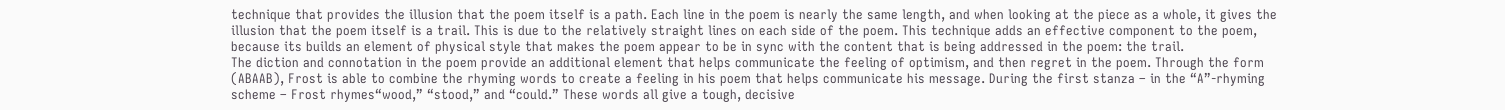technique that provides the illusion that the poem itself is a path. Each line in the poem is nearly the same length, and when looking at the piece as a whole, it gives the illusion that the poem itself is a trail. This is due to the relatively straight lines on each side of the poem. This technique adds an effective component to the poem, because its builds an element of physical style that makes the poem appear to be in sync with the content that is being addressed in the poem: the trail.
The diction and connotation in the poem provide an additional element that helps communicate the feeling of optimism, and then regret in the poem. Through the form (ABAAB), Frost is able to combine the rhyming words to create a feeling in his poem that helps communicate his message. During the first stanza – in the “A”-rhyming scheme – Frost rhymes“wood,” “stood,” and “could.” These words all give a tough, decisive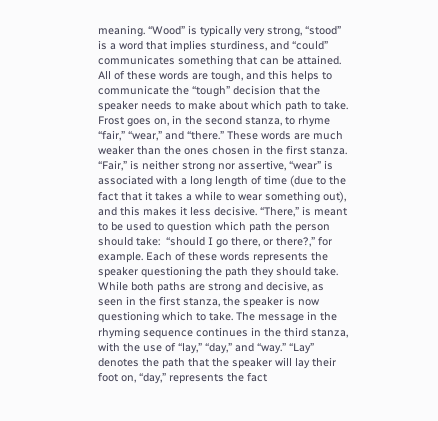meaning. “Wood” is typically very strong, “stood” is a word that implies sturdiness, and “could” communicates something that can be attained. All of these words are tough, and this helps to communicate the “tough” decision that the speaker needs to make about which path to take. Frost goes on, in the second stanza, to rhyme “fair,” “wear,” and “there.” These words are much weaker than the ones chosen in the first stanza. “Fair,” is neither strong nor assertive, “wear” is associated with a long length of time (due to the fact that it takes a while to wear something out), and this makes it less decisive. “There,” is meant to be used to question which path the person should take:  “should I go there, or there?,” for example. Each of these words represents the speaker questioning the path they should take. While both paths are strong and decisive, as seen in the first stanza, the speaker is now questioning which to take. The message in the rhyming sequence continues in the third stanza, with the use of “lay,” “day,” and “way.” “Lay” denotes the path that the speaker will lay their foot on, “day,” represents the fact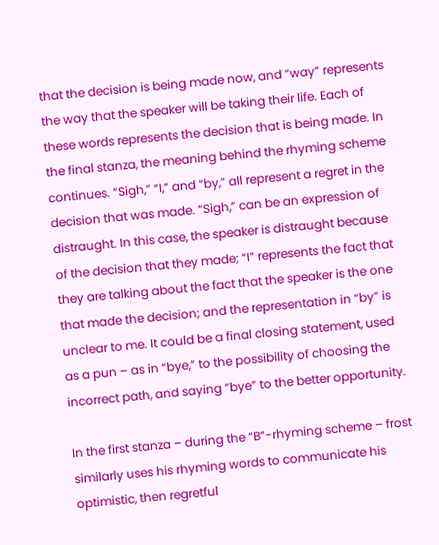that the decision is being made now, and “way” represents the way that the speaker will be taking their life. Each of these words represents the decision that is being made. In the final stanza, the meaning behind the rhyming scheme continues. “Sigh,” “I,” and “by,” all represent a regret in the decision that was made. “Sigh,” can be an expression of distraught. In this case, the speaker is distraught because of the decision that they made; “I” represents the fact that they are talking about the fact that the speaker is the one that made the decision; and the representation in “by” is unclear to me. It could be a final closing statement, used as a pun – as in “bye,” to the possibility of choosing the incorrect path, and saying “bye” to the better opportunity.

In the first stanza – during the “B”-rhyming scheme – frost similarly uses his rhyming words to communicate his optimistic, then regretful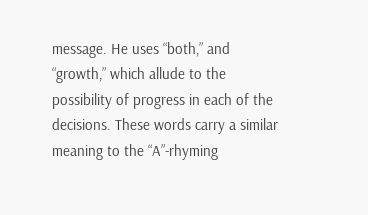message. He uses “both,” and “growth,” which allude to the possibility of progress in each of the decisions. These words carry a similar meaning to the “A”-rhyming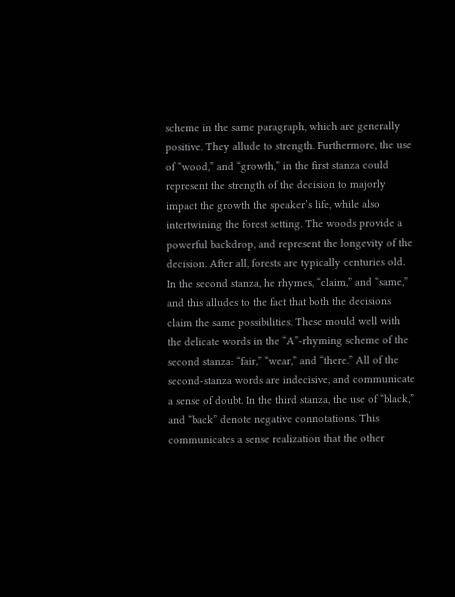scheme in the same paragraph, which are generally positive. They allude to strength. Furthermore, the use of “wood,” and “growth,” in the first stanza could represent the strength of the decision to majorly impact the growth the speaker’s life, while also intertwining the forest setting. The woods provide a powerful backdrop, and represent the longevity of the decision. After all, forests are typically centuries old. In the second stanza, he rhymes, “claim,” and “same,” and this alludes to the fact that both the decisions claim the same possibilities. These mould well with the delicate words in the “A”-rhyming scheme of the second stanza: “fair,” “wear,” and “there.” All of the second-stanza words are indecisive, and communicate a sense of doubt. In the third stanza, the use of “black,” and “back” denote negative connotations. This communicates a sense realization that the other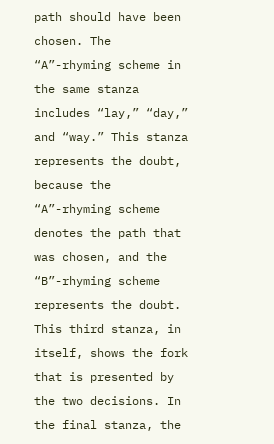path should have been chosen. The “A”-rhyming scheme in the same stanza includes “lay,” “day,” and “way.” This stanza represents the doubt, because the “A”-rhyming scheme denotes the path that was chosen, and the “B”-rhyming scheme represents the doubt. This third stanza, in itself, shows the fork that is presented by the two decisions. In the final stanza, the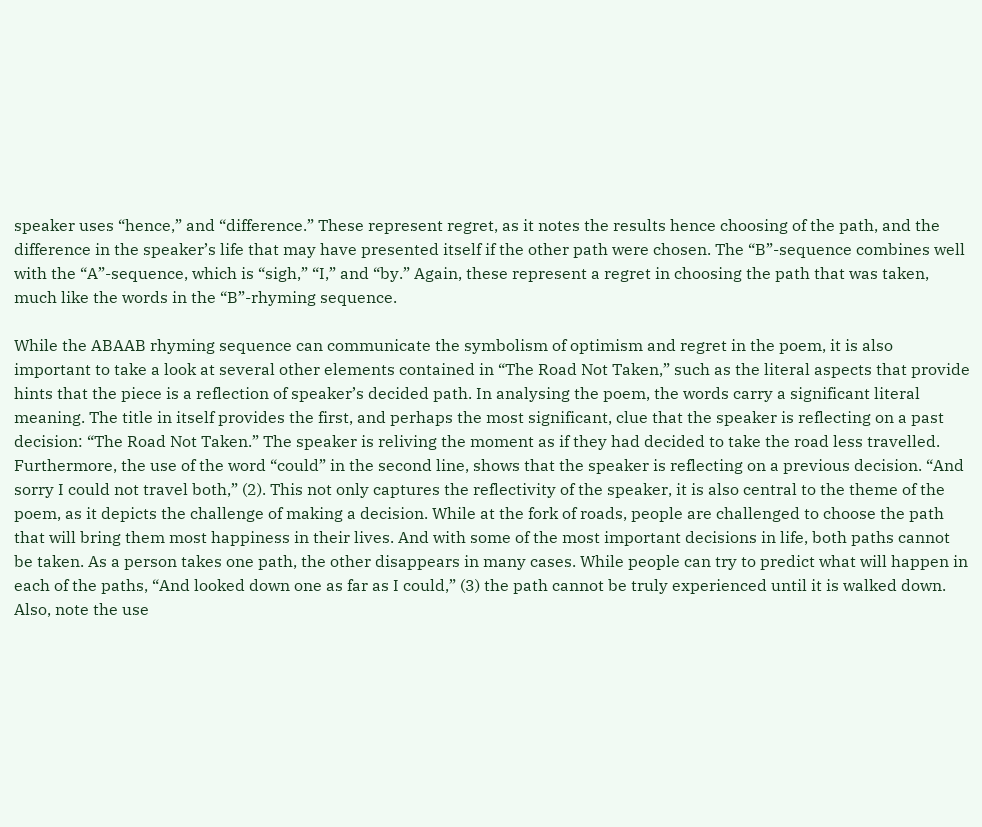speaker uses “hence,” and “difference.” These represent regret, as it notes the results hence choosing of the path, and the difference in the speaker’s life that may have presented itself if the other path were chosen. The “B”-sequence combines well with the “A”-sequence, which is “sigh,” “I,” and “by.” Again, these represent a regret in choosing the path that was taken, much like the words in the “B”-rhyming sequence.

While the ABAAB rhyming sequence can communicate the symbolism of optimism and regret in the poem, it is also important to take a look at several other elements contained in “The Road Not Taken,” such as the literal aspects that provide hints that the piece is a reflection of speaker’s decided path. In analysing the poem, the words carry a significant literal meaning. The title in itself provides the first, and perhaps the most significant, clue that the speaker is reflecting on a past decision: “The Road Not Taken.” The speaker is reliving the moment as if they had decided to take the road less travelled. Furthermore, the use of the word “could” in the second line, shows that the speaker is reflecting on a previous decision. “And sorry I could not travel both,” (2). This not only captures the reflectivity of the speaker, it is also central to the theme of the poem, as it depicts the challenge of making a decision. While at the fork of roads, people are challenged to choose the path that will bring them most happiness in their lives. And with some of the most important decisions in life, both paths cannot be taken. As a person takes one path, the other disappears in many cases. While people can try to predict what will happen in each of the paths, “And looked down one as far as I could,” (3) the path cannot be truly experienced until it is walked down. Also, note the use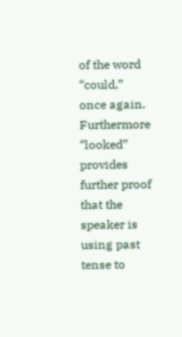of the word “could,” once again. Furthermore “looked” provides further proof that the speaker is using past tense to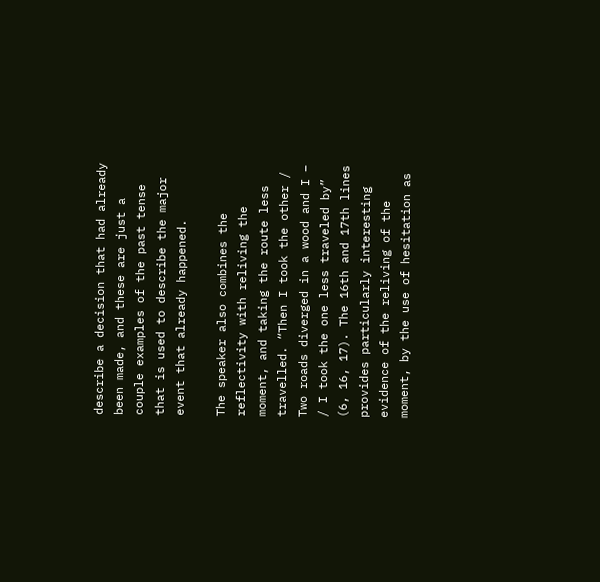describe a decision that had already been made, and these are just a couple examples of the past tense that is used to describe the major event that already happened.

The speaker also combines the reflectivity with reliving the moment, and taking the route less travelled. “Then I took the other / Two roads diverged in a wood and I –  / I took the one less traveled by” (6, 16, 17). The 16th and 17th lines provides particularly interesting evidence of the reliving of the moment, by the use of hesitation as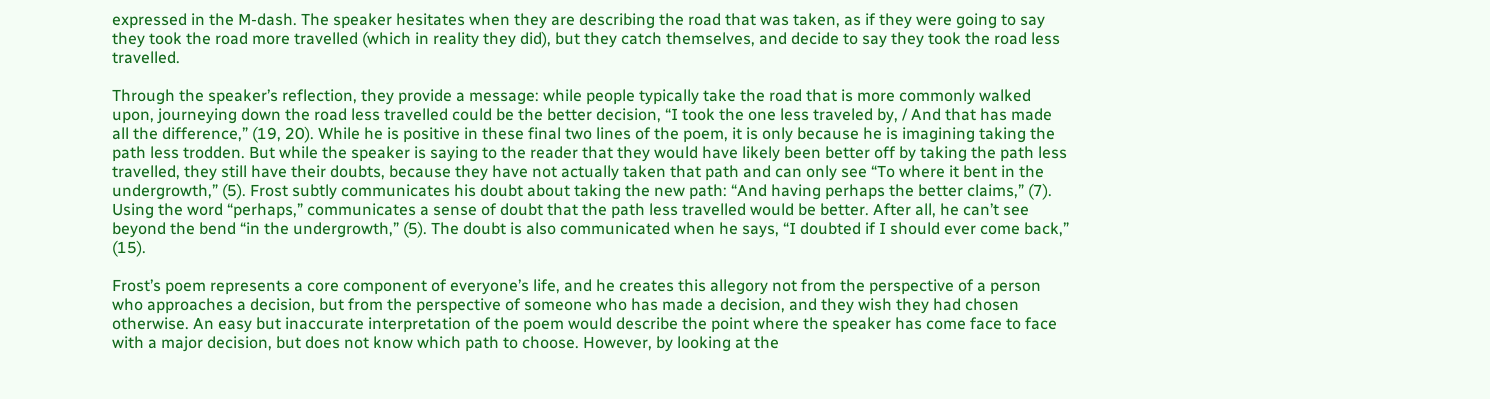expressed in the M-dash. The speaker hesitates when they are describing the road that was taken, as if they were going to say they took the road more travelled (which in reality they did), but they catch themselves, and decide to say they took the road less travelled.

Through the speaker’s reflection, they provide a message: while people typically take the road that is more commonly walked upon, journeying down the road less travelled could be the better decision, “I took the one less traveled by, / And that has made all the difference,” (19, 20). While he is positive in these final two lines of the poem, it is only because he is imagining taking the path less trodden. But while the speaker is saying to the reader that they would have likely been better off by taking the path less travelled, they still have their doubts, because they have not actually taken that path and can only see “To where it bent in the undergrowth,” (5). Frost subtly communicates his doubt about taking the new path: “And having perhaps the better claims,” (7). Using the word “perhaps,” communicates a sense of doubt that the path less travelled would be better. After all, he can’t see beyond the bend “in the undergrowth,” (5). The doubt is also communicated when he says, “I doubted if I should ever come back,” (15).

Frost’s poem represents a core component of everyone’s life, and he creates this allegory not from the perspective of a person who approaches a decision, but from the perspective of someone who has made a decision, and they wish they had chosen otherwise. An easy but inaccurate interpretation of the poem would describe the point where the speaker has come face to face with a major decision, but does not know which path to choose. However, by looking at the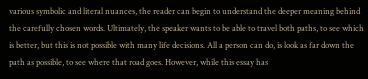various symbolic and literal nuances, the reader can begin to understand the deeper meaning behind the carefully chosen words. Ultimately, the speaker wants to be able to travel both paths, to see which is better, but this is not possible with many life decisions. All a person can do, is look as far down the path as possible, to see where that road goes. However, while this essay has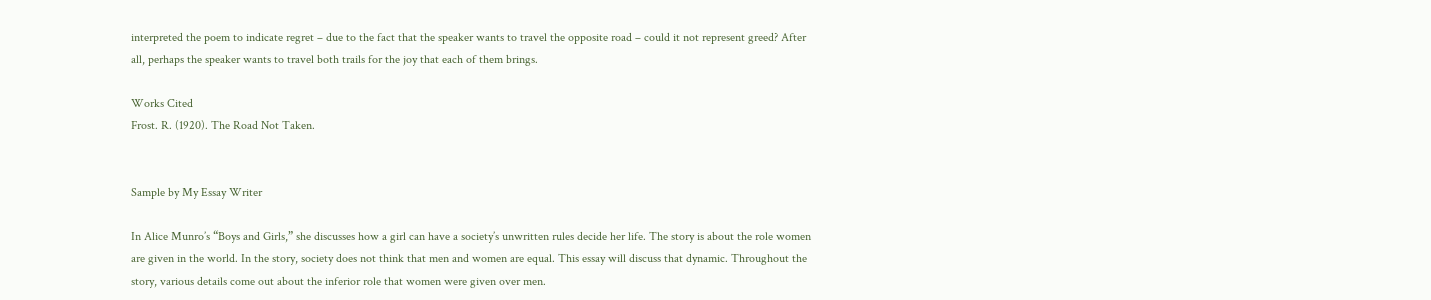interpreted the poem to indicate regret – due to the fact that the speaker wants to travel the opposite road – could it not represent greed? After all, perhaps the speaker wants to travel both trails for the joy that each of them brings.

Works Cited
Frost. R. (1920). The Road Not Taken.


Sample by My Essay Writer

In Alice Munro’s “Boys and Girls,” she discusses how a girl can have a society’s unwritten rules decide her life. The story is about the role women are given in the world. In the story, society does not think that men and women are equal. This essay will discuss that dynamic. Throughout the story, various details come out about the inferior role that women were given over men.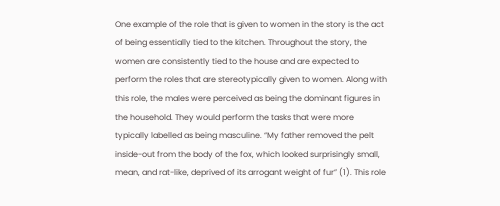One example of the role that is given to women in the story is the act of being essentially tied to the kitchen. Throughout the story, the women are consistently tied to the house and are expected to perform the roles that are stereotypically given to women. Along with this role, the males were perceived as being the dominant figures in the household. They would perform the tasks that were more typically labelled as being masculine. “My father removed the pelt inside-out from the body of the fox, which looked surprisingly small, mean, and rat-like, deprived of its arrogant weight of fur” (1). This role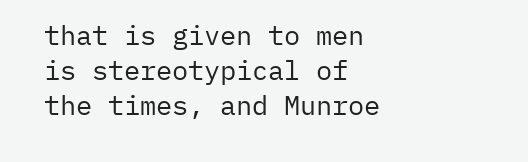that is given to men is stereotypical of the times, and Munroe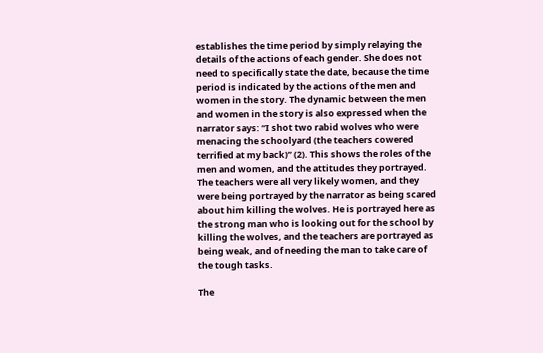establishes the time period by simply relaying the details of the actions of each gender. She does not need to specifically state the date, because the time period is indicated by the actions of the men and women in the story. The dynamic between the men and women in the story is also expressed when the narrator says: “I shot two rabid wolves who were menacing the schoolyard (the teachers cowered terrified at my back)” (2). This shows the roles of the men and women, and the attitudes they portrayed. The teachers were all very likely women, and they were being portrayed by the narrator as being scared about him killing the wolves. He is portrayed here as the strong man who is looking out for the school by killing the wolves, and the teachers are portrayed as being weak, and of needing the man to take care of the tough tasks.

The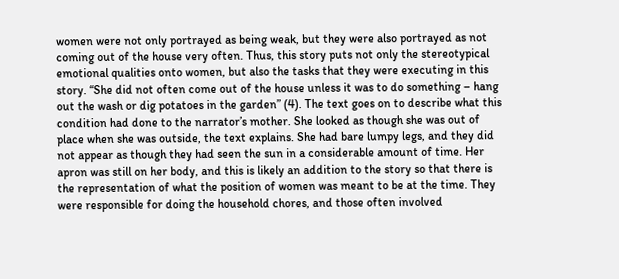women were not only portrayed as being weak, but they were also portrayed as not coming out of the house very often. Thus, this story puts not only the stereotypical emotional qualities onto women, but also the tasks that they were executing in this story. “She did not often come out of the house unless it was to do something – hang out the wash or dig potatoes in the garden” (4). The text goes on to describe what this condition had done to the narrator’s mother. She looked as though she was out of place when she was outside, the text explains. She had bare lumpy legs, and they did not appear as though they had seen the sun in a considerable amount of time. Her apron was still on her body, and this is likely an addition to the story so that there is the representation of what the position of women was meant to be at the time. They were responsible for doing the household chores, and those often involved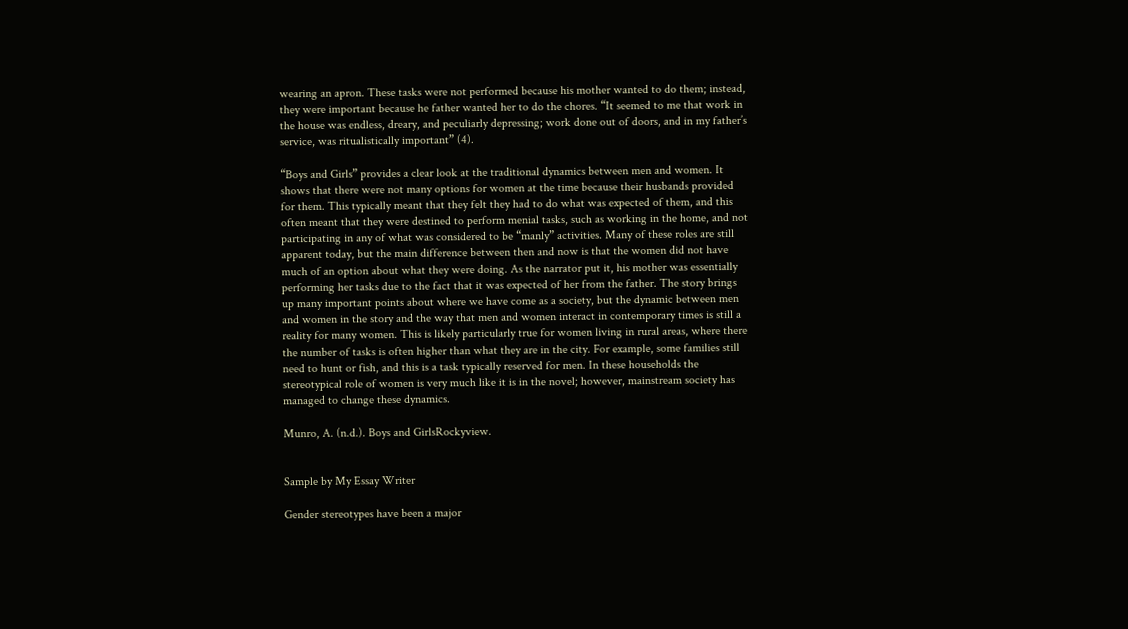wearing an apron. These tasks were not performed because his mother wanted to do them; instead, they were important because he father wanted her to do the chores. “It seemed to me that work in the house was endless, dreary, and peculiarly depressing; work done out of doors, and in my father’s service, was ritualistically important” (4).

“Boys and Girls” provides a clear look at the traditional dynamics between men and women. It shows that there were not many options for women at the time because their husbands provided for them. This typically meant that they felt they had to do what was expected of them, and this often meant that they were destined to perform menial tasks, such as working in the home, and not participating in any of what was considered to be “manly” activities. Many of these roles are still apparent today, but the main difference between then and now is that the women did not have much of an option about what they were doing. As the narrator put it, his mother was essentially performing her tasks due to the fact that it was expected of her from the father. The story brings up many important points about where we have come as a society, but the dynamic between men and women in the story and the way that men and women interact in contemporary times is still a reality for many women. This is likely particularly true for women living in rural areas, where there the number of tasks is often higher than what they are in the city. For example, some families still need to hunt or fish, and this is a task typically reserved for men. In these households the stereotypical role of women is very much like it is in the novel; however, mainstream society has managed to change these dynamics.

Munro, A. (n.d.). Boys and GirlsRockyview.


Sample by My Essay Writer

Gender stereotypes have been a major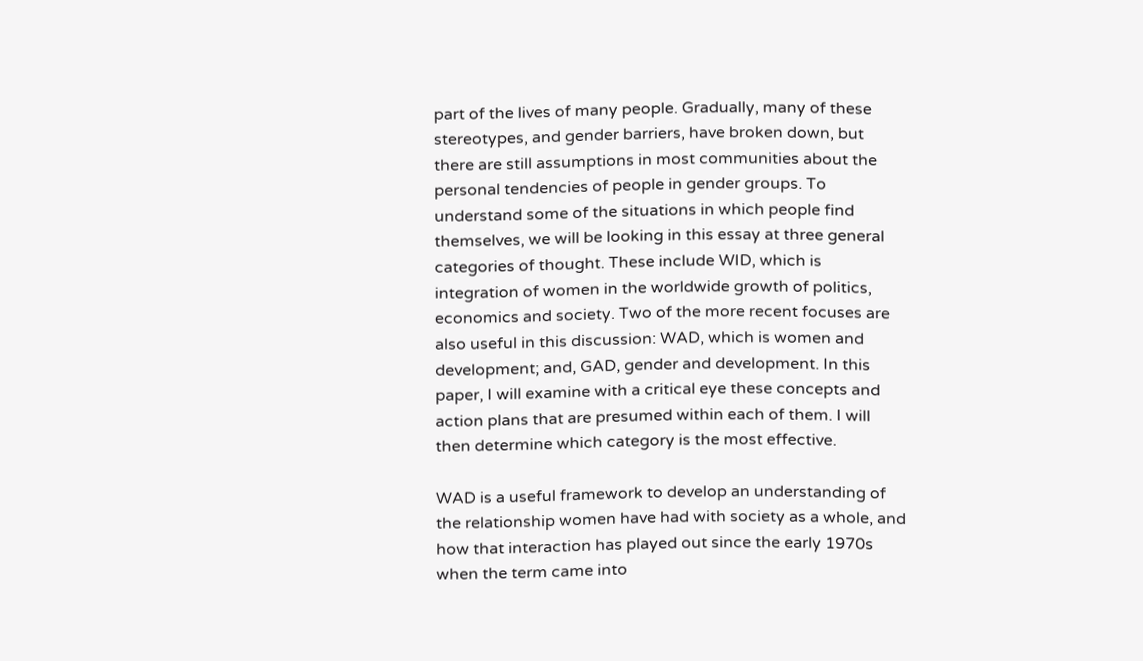part of the lives of many people. Gradually, many of these stereotypes, and gender barriers, have broken down, but there are still assumptions in most communities about the personal tendencies of people in gender groups. To understand some of the situations in which people find themselves, we will be looking in this essay at three general categories of thought. These include WID, which is integration of women in the worldwide growth of politics, economics and society. Two of the more recent focuses are also useful in this discussion: WAD, which is women and development; and, GAD, gender and development. In this paper, I will examine with a critical eye these concepts and action plans that are presumed within each of them. I will then determine which category is the most effective.

WAD is a useful framework to develop an understanding of the relationship women have had with society as a whole, and how that interaction has played out since the early 1970s when the term came into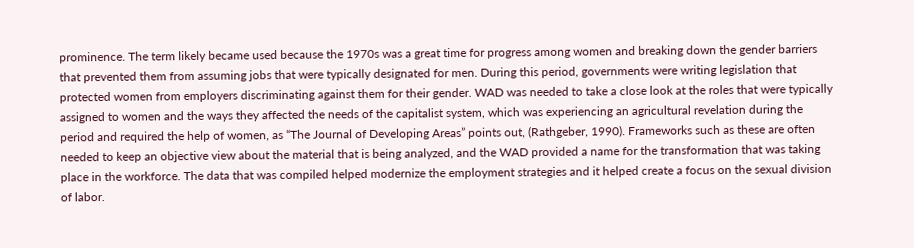prominence. The term likely became used because the 1970s was a great time for progress among women and breaking down the gender barriers that prevented them from assuming jobs that were typically designated for men. During this period, governments were writing legislation that protected women from employers discriminating against them for their gender. WAD was needed to take a close look at the roles that were typically assigned to women and the ways they affected the needs of the capitalist system, which was experiencing an agricultural revelation during the period and required the help of women, as “The Journal of Developing Areas” points out, (Rathgeber, 1990). Frameworks such as these are often needed to keep an objective view about the material that is being analyzed, and the WAD provided a name for the transformation that was taking place in the workforce. The data that was compiled helped modernize the employment strategies and it helped create a focus on the sexual division of labor.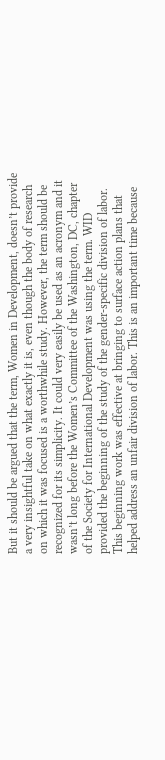But it should be argued that the term, Women in Development, doesn’t provide a very insightful take on what exactly it is, even though the body of research on which it was focused is a worthwhile study. However, the term should be recognized for its simplicity. It could very easily be used as an acronym and it wasn’t long before the Women’s Committee of the Washington, DC, chapter of the Society for International Development was using the term. WID provided the beginning of the study of the gender-specific division of labor. This beginning work was effective at bringing to surface action plans that helped address an unfair division of labor. This is an important time because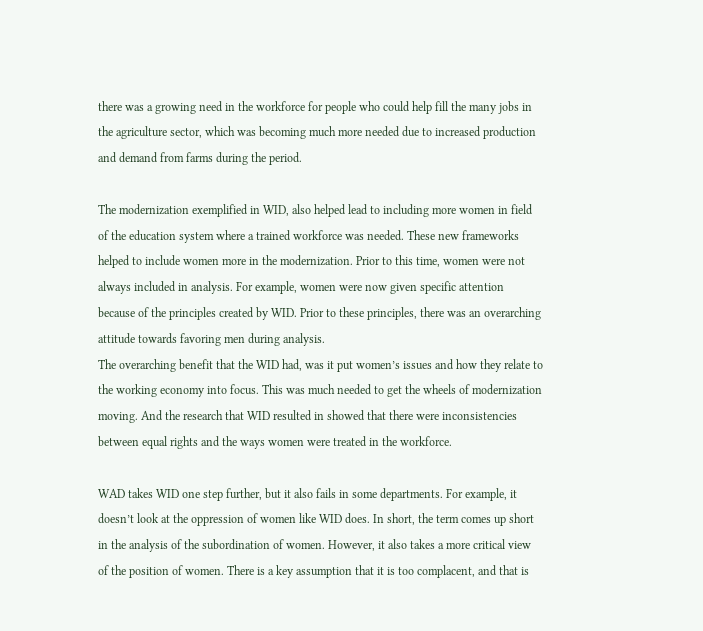there was a growing need in the workforce for people who could help fill the many jobs in the agriculture sector, which was becoming much more needed due to increased production and demand from farms during the period.

The modernization exemplified in WID, also helped lead to including more women in field of the education system where a trained workforce was needed. These new frameworks helped to include women more in the modernization. Prior to this time, women were not always included in analysis. For example, women were now given specific attention because of the principles created by WID. Prior to these principles, there was an overarching attitude towards favoring men during analysis.
The overarching benefit that the WID had, was it put women’s issues and how they relate to the working economy into focus. This was much needed to get the wheels of modernization moving. And the research that WID resulted in showed that there were inconsistencies between equal rights and the ways women were treated in the workforce.

WAD takes WID one step further, but it also fails in some departments. For example, it doesn’t look at the oppression of women like WID does. In short, the term comes up short in the analysis of the subordination of women. However, it also takes a more critical view of the position of women. There is a key assumption that it is too complacent, and that is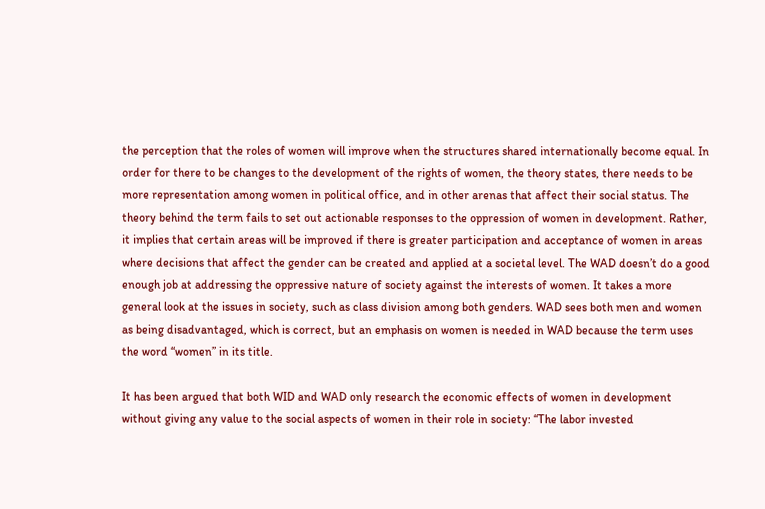the perception that the roles of women will improve when the structures shared internationally become equal. In order for there to be changes to the development of the rights of women, the theory states, there needs to be more representation among women in political office, and in other arenas that affect their social status. The theory behind the term fails to set out actionable responses to the oppression of women in development. Rather, it implies that certain areas will be improved if there is greater participation and acceptance of women in areas where decisions that affect the gender can be created and applied at a societal level. The WAD doesn’t do a good enough job at addressing the oppressive nature of society against the interests of women. It takes a more general look at the issues in society, such as class division among both genders. WAD sees both men and women as being disadvantaged, which is correct, but an emphasis on women is needed in WAD because the term uses the word “women” in its title.

It has been argued that both WID and WAD only research the economic effects of women in development without giving any value to the social aspects of women in their role in society: “The labor invested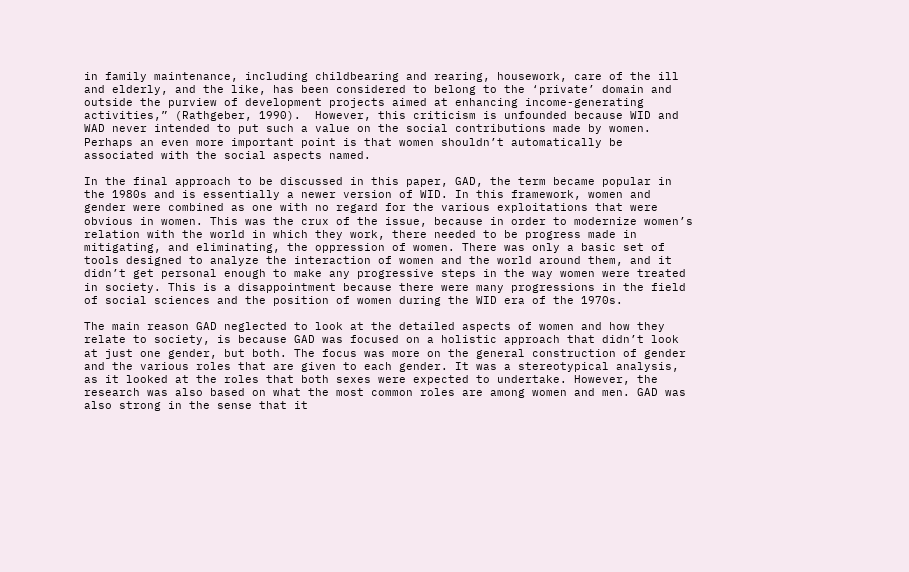in family maintenance, including childbearing and rearing, housework, care of the ill and elderly, and the like, has been considered to belong to the ‘private’ domain and outside the purview of development projects aimed at enhancing income-generating activities,” (Rathgeber, 1990).  However, this criticism is unfounded because WID and WAD never intended to put such a value on the social contributions made by women. Perhaps an even more important point is that women shouldn’t automatically be associated with the social aspects named.

In the final approach to be discussed in this paper, GAD, the term became popular in the 1980s and is essentially a newer version of WID. In this framework, women and gender were combined as one with no regard for the various exploitations that were obvious in women. This was the crux of the issue, because in order to modernize women’s relation with the world in which they work, there needed to be progress made in mitigating, and eliminating, the oppression of women. There was only a basic set of tools designed to analyze the interaction of women and the world around them, and it didn’t get personal enough to make any progressive steps in the way women were treated in society. This is a disappointment because there were many progressions in the field of social sciences and the position of women during the WID era of the 1970s.

The main reason GAD neglected to look at the detailed aspects of women and how they relate to society, is because GAD was focused on a holistic approach that didn’t look at just one gender, but both. The focus was more on the general construction of gender and the various roles that are given to each gender. It was a stereotypical analysis, as it looked at the roles that both sexes were expected to undertake. However, the research was also based on what the most common roles are among women and men. GAD was also strong in the sense that it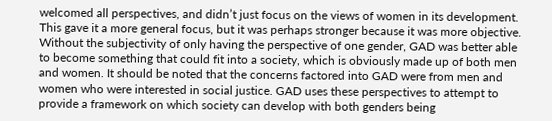welcomed all perspectives, and didn’t just focus on the views of women in its development. This gave it a more general focus, but it was perhaps stronger because it was more objective. Without the subjectivity of only having the perspective of one gender, GAD was better able to become something that could fit into a society, which is obviously made up of both men and women. It should be noted that the concerns factored into GAD were from men and women who were interested in social justice. GAD uses these perspectives to attempt to provide a framework on which society can develop with both genders being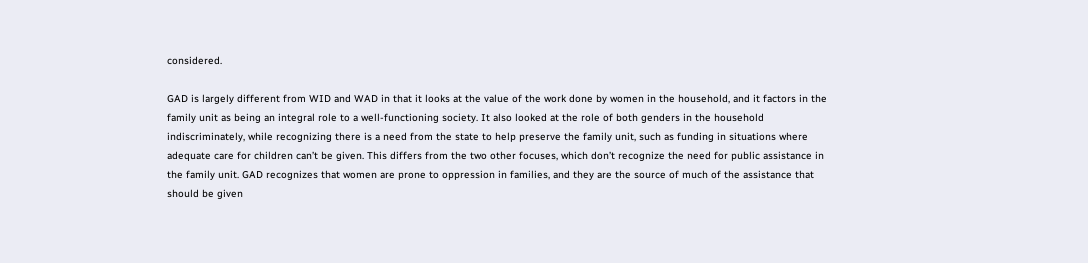considered.

GAD is largely different from WID and WAD in that it looks at the value of the work done by women in the household, and it factors in the family unit as being an integral role to a well-functioning society. It also looked at the role of both genders in the household indiscriminately, while recognizing there is a need from the state to help preserve the family unit, such as funding in situations where adequate care for children can’t be given. This differs from the two other focuses, which don’t recognize the need for public assistance in the family unit. GAD recognizes that women are prone to oppression in families, and they are the source of much of the assistance that should be given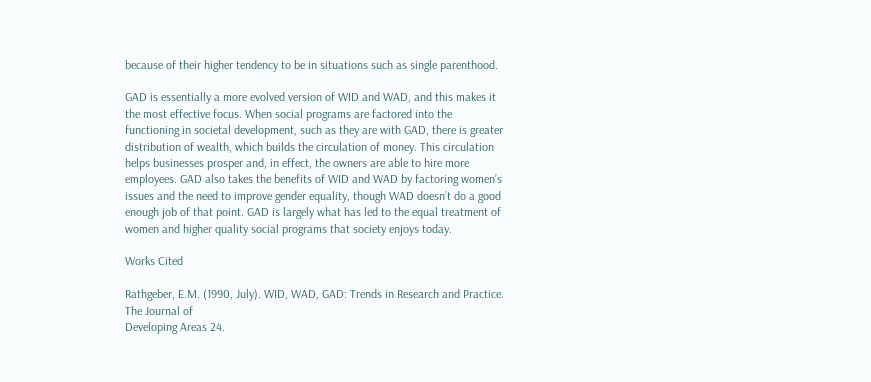because of their higher tendency to be in situations such as single parenthood.

GAD is essentially a more evolved version of WID and WAD, and this makes it the most effective focus. When social programs are factored into the functioning in societal development, such as they are with GAD, there is greater distribution of wealth, which builds the circulation of money. This circulation helps businesses prosper and, in effect, the owners are able to hire more employees. GAD also takes the benefits of WID and WAD by factoring women’s issues and the need to improve gender equality, though WAD doesn’t do a good enough job of that point. GAD is largely what has led to the equal treatment of women and higher quality social programs that society enjoys today.

Works Cited

Rathgeber, E.M. (1990, July). WID, WAD, GAD: Trends in Research and Practice. The Journal of
Developing Areas 24.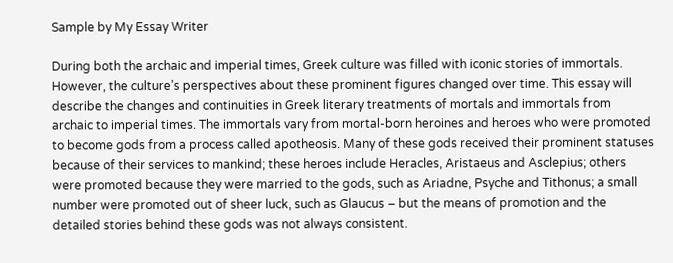Sample by My Essay Writer

During both the archaic and imperial times, Greek culture was filled with iconic stories of immortals. However, the culture’s perspectives about these prominent figures changed over time. This essay will describe the changes and continuities in Greek literary treatments of mortals and immortals from archaic to imperial times. The immortals vary from mortal-born heroines and heroes who were promoted to become gods from a process called apotheosis. Many of these gods received their prominent statuses because of their services to mankind; these heroes include Heracles, Aristaeus and Asclepius; others were promoted because they were married to the gods, such as Ariadne, Psyche and Tithonus; a small number were promoted out of sheer luck, such as Glaucus – but the means of promotion and the detailed stories behind these gods was not always consistent.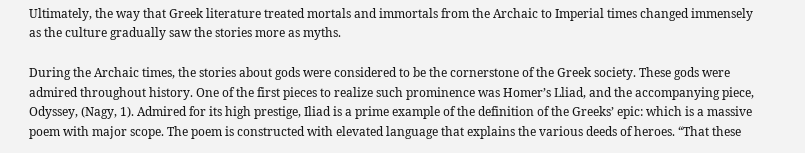Ultimately, the way that Greek literature treated mortals and immortals from the Archaic to Imperial times changed immensely as the culture gradually saw the stories more as myths.

During the Archaic times, the stories about gods were considered to be the cornerstone of the Greek society. These gods were admired throughout history. One of the first pieces to realize such prominence was Homer’s Lliad, and the accompanying piece, Odyssey, (Nagy, 1). Admired for its high prestige, Iliad is a prime example of the definition of the Greeks’ epic: which is a massive poem with major scope. The poem is constructed with elevated language that explains the various deeds of heroes. “That these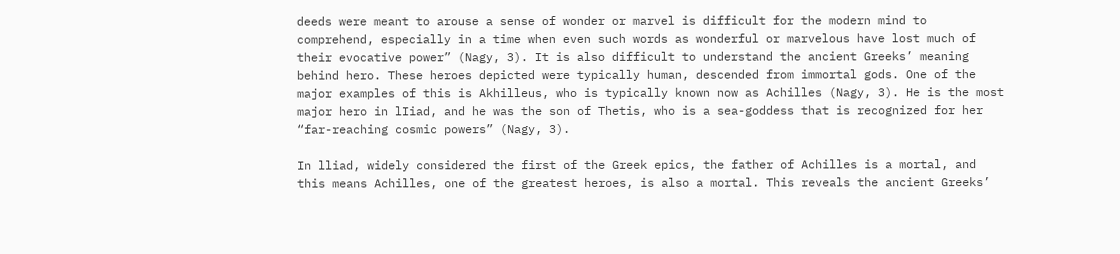deeds were meant to arouse a sense of wonder or marvel is difficult for the modern mind to comprehend, especially in a time when even such words as wonderful or marvelous have lost much of their evocative power” (Nagy, 3). It is also difficult to understand the ancient Greeks’ meaning behind hero. These heroes depicted were typically human, descended from immortal gods. One of the major examples of this is Akhilleus, who is typically known now as Achilles (Nagy, 3). He is the most major hero in lIiad, and he was the son of Thetis, who is a sea-goddess that is recognized for her “far-reaching cosmic powers” (Nagy, 3).

In lliad, widely considered the first of the Greek epics, the father of Achilles is a mortal, and this means Achilles, one of the greatest heroes, is also a mortal. This reveals the ancient Greeks’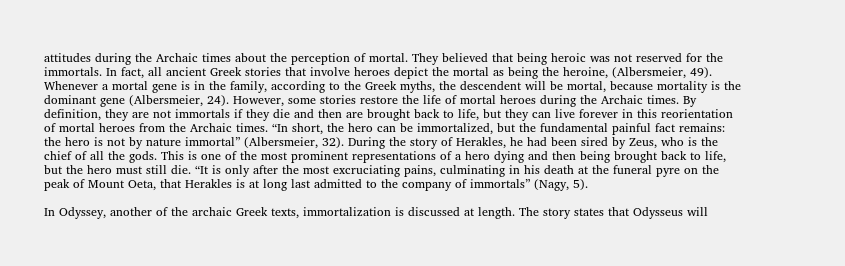attitudes during the Archaic times about the perception of mortal. They believed that being heroic was not reserved for the immortals. In fact, all ancient Greek stories that involve heroes depict the mortal as being the heroine, (Albersmeier, 49). Whenever a mortal gene is in the family, according to the Greek myths, the descendent will be mortal, because mortality is the dominant gene (Albersmeier, 24). However, some stories restore the life of mortal heroes during the Archaic times. By definition, they are not immortals if they die and then are brought back to life, but they can live forever in this reorientation of mortal heroes from the Archaic times. “In short, the hero can be immortalized, but the fundamental painful fact remains: the hero is not by nature immortal” (Albersmeier, 32). During the story of Herakles, he had been sired by Zeus, who is the chief of all the gods. This is one of the most prominent representations of a hero dying and then being brought back to life, but the hero must still die. “It is only after the most excruciating pains, culminating in his death at the funeral pyre on the peak of Mount Oeta, that Herakles is at long last admitted to the company of immortals” (Nagy, 5).

In Odyssey, another of the archaic Greek texts, immortalization is discussed at length. The story states that Odysseus will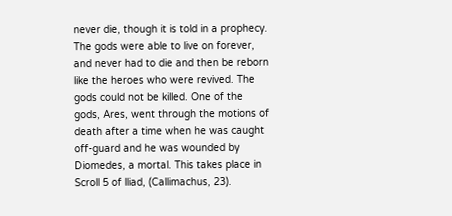never die, though it is told in a prophecy. The gods were able to live on forever, and never had to die and then be reborn like the heroes who were revived. The gods could not be killed. One of the gods, Ares, went through the motions of death after a time when he was caught off-guard and he was wounded by Diomedes, a mortal. This takes place in Scroll 5 of lliad, (Callimachus, 23).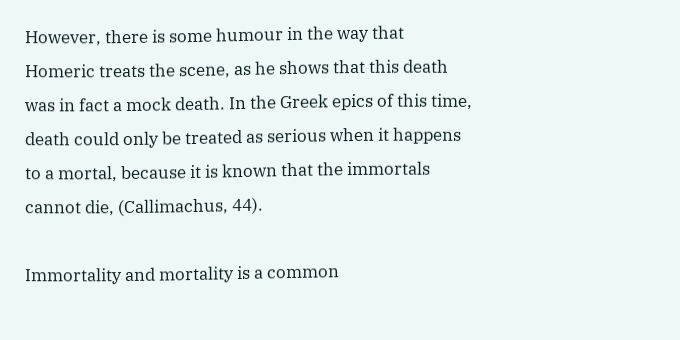However, there is some humour in the way that Homeric treats the scene, as he shows that this death was in fact a mock death. In the Greek epics of this time, death could only be treated as serious when it happens to a mortal, because it is known that the immortals cannot die, (Callimachus, 44).

Immortality and mortality is a common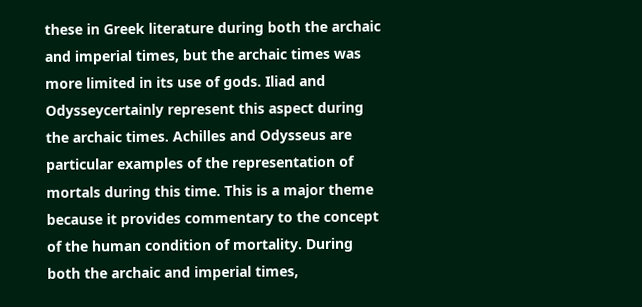these in Greek literature during both the archaic and imperial times, but the archaic times was more limited in its use of gods. Iliad and Odysseycertainly represent this aspect during the archaic times. Achilles and Odysseus are particular examples of the representation of mortals during this time. This is a major theme because it provides commentary to the concept of the human condition of mortality. During both the archaic and imperial times,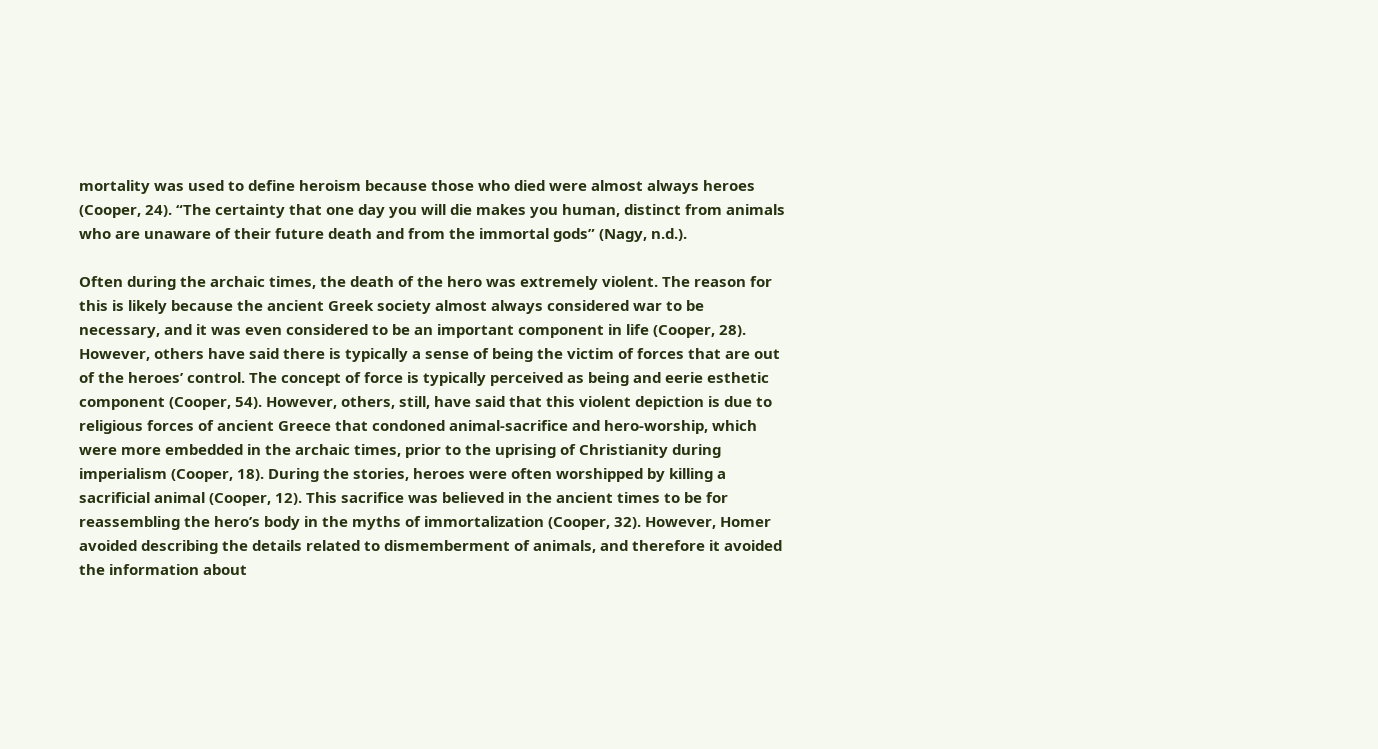mortality was used to define heroism because those who died were almost always heroes (Cooper, 24). “The certainty that one day you will die makes you human, distinct from animals who are unaware of their future death and from the immortal gods” (Nagy, n.d.).

Often during the archaic times, the death of the hero was extremely violent. The reason for this is likely because the ancient Greek society almost always considered war to be necessary, and it was even considered to be an important component in life (Cooper, 28). However, others have said there is typically a sense of being the victim of forces that are out of the heroes’ control. The concept of force is typically perceived as being and eerie esthetic component (Cooper, 54). However, others, still, have said that this violent depiction is due to religious forces of ancient Greece that condoned animal-sacrifice and hero-worship, which were more embedded in the archaic times, prior to the uprising of Christianity during imperialism (Cooper, 18). During the stories, heroes were often worshipped by killing a sacrificial animal (Cooper, 12). This sacrifice was believed in the ancient times to be for reassembling the hero’s body in the myths of immortalization (Cooper, 32). However, Homer avoided describing the details related to dismemberment of animals, and therefore it avoided the information about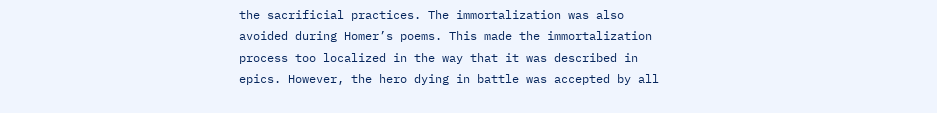the sacrificial practices. The immortalization was also avoided during Homer’s poems. This made the immortalization process too localized in the way that it was described in epics. However, the hero dying in battle was accepted by all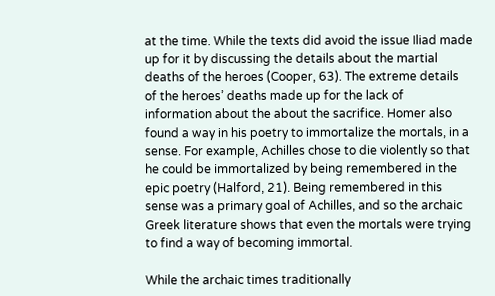at the time. While the texts did avoid the issue Iliad made up for it by discussing the details about the martial deaths of the heroes (Cooper, 63). The extreme details of the heroes’ deaths made up for the lack of information about the about the sacrifice. Homer also found a way in his poetry to immortalize the mortals, in a sense. For example, Achilles chose to die violently so that he could be immortalized by being remembered in the epic poetry (Halford, 21). Being remembered in this sense was a primary goal of Achilles, and so the archaic Greek literature shows that even the mortals were trying to find a way of becoming immortal.

While the archaic times traditionally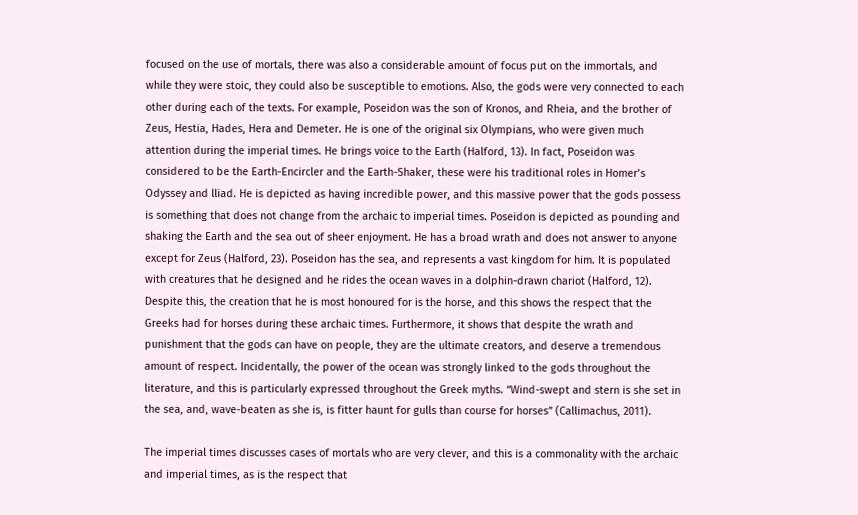focused on the use of mortals, there was also a considerable amount of focus put on the immortals, and while they were stoic, they could also be susceptible to emotions. Also, the gods were very connected to each other during each of the texts. For example, Poseidon was the son of Kronos, and Rheia, and the brother of Zeus, Hestia, Hades, Hera and Demeter. He is one of the original six Olympians, who were given much attention during the imperial times. He brings voice to the Earth (Halford, 13). In fact, Poseidon was considered to be the Earth-Encircler and the Earth-Shaker, these were his traditional roles in Homer’s Odyssey and lliad. He is depicted as having incredible power, and this massive power that the gods possess is something that does not change from the archaic to imperial times. Poseidon is depicted as pounding and shaking the Earth and the sea out of sheer enjoyment. He has a broad wrath and does not answer to anyone except for Zeus (Halford, 23). Poseidon has the sea, and represents a vast kingdom for him. It is populated with creatures that he designed and he rides the ocean waves in a dolphin-drawn chariot (Halford, 12). Despite this, the creation that he is most honoured for is the horse, and this shows the respect that the Greeks had for horses during these archaic times. Furthermore, it shows that despite the wrath and punishment that the gods can have on people, they are the ultimate creators, and deserve a tremendous amount of respect. Incidentally, the power of the ocean was strongly linked to the gods throughout the literature, and this is particularly expressed throughout the Greek myths. “Wind-swept and stern is she set in the sea, and, wave-beaten as she is, is fitter haunt for gulls than course for horses” (Callimachus, 2011).

The imperial times discusses cases of mortals who are very clever, and this is a commonality with the archaic and imperial times, as is the respect that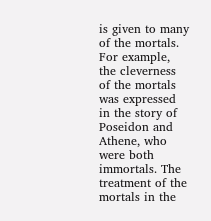is given to many of the mortals. For example, the cleverness of the mortals was expressed in the story of Poseidon and Athene, who were both immortals. The treatment of the mortals in the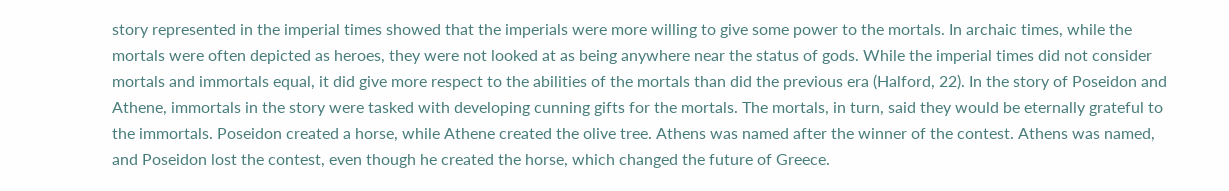story represented in the imperial times showed that the imperials were more willing to give some power to the mortals. In archaic times, while the mortals were often depicted as heroes, they were not looked at as being anywhere near the status of gods. While the imperial times did not consider mortals and immortals equal, it did give more respect to the abilities of the mortals than did the previous era (Halford, 22). In the story of Poseidon and Athene, immortals in the story were tasked with developing cunning gifts for the mortals. The mortals, in turn, said they would be eternally grateful to the immortals. Poseidon created a horse, while Athene created the olive tree. Athens was named after the winner of the contest. Athens was named, and Poseidon lost the contest, even though he created the horse, which changed the future of Greece.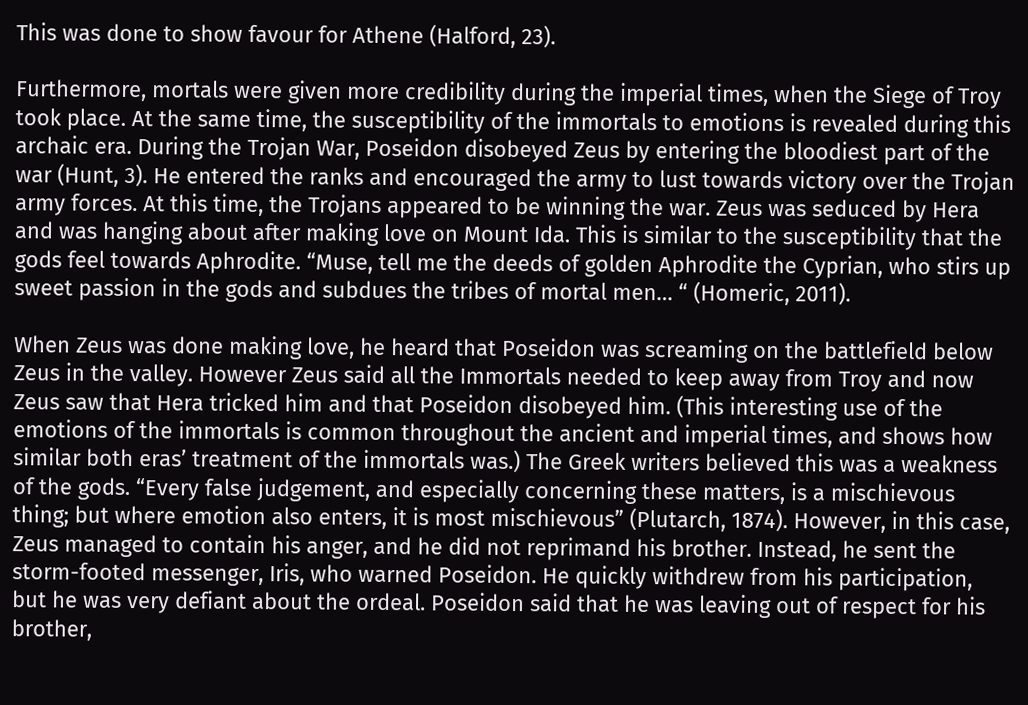This was done to show favour for Athene (Halford, 23).

Furthermore, mortals were given more credibility during the imperial times, when the Siege of Troy took place. At the same time, the susceptibility of the immortals to emotions is revealed during this archaic era. During the Trojan War, Poseidon disobeyed Zeus by entering the bloodiest part of the war (Hunt, 3). He entered the ranks and encouraged the army to lust towards victory over the Trojan army forces. At this time, the Trojans appeared to be winning the war. Zeus was seduced by Hera and was hanging about after making love on Mount Ida. This is similar to the susceptibility that the gods feel towards Aphrodite. “Muse, tell me the deeds of golden Aphrodite the Cyprian, who stirs up sweet passion in the gods and subdues the tribes of mortal men… “ (Homeric, 2011).

When Zeus was done making love, he heard that Poseidon was screaming on the battlefield below Zeus in the valley. However Zeus said all the Immortals needed to keep away from Troy and now Zeus saw that Hera tricked him and that Poseidon disobeyed him. (This interesting use of the emotions of the immortals is common throughout the ancient and imperial times, and shows how similar both eras’ treatment of the immortals was.) The Greek writers believed this was a weakness of the gods. “Every false judgement, and especially concerning these matters, is a mischievous thing; but where emotion also enters, it is most mischievous” (Plutarch, 1874). However, in this case, Zeus managed to contain his anger, and he did not reprimand his brother. Instead, he sent the storm-footed messenger, Iris, who warned Poseidon. He quickly withdrew from his participation, but he was very defiant about the ordeal. Poseidon said that he was leaving out of respect for his brother,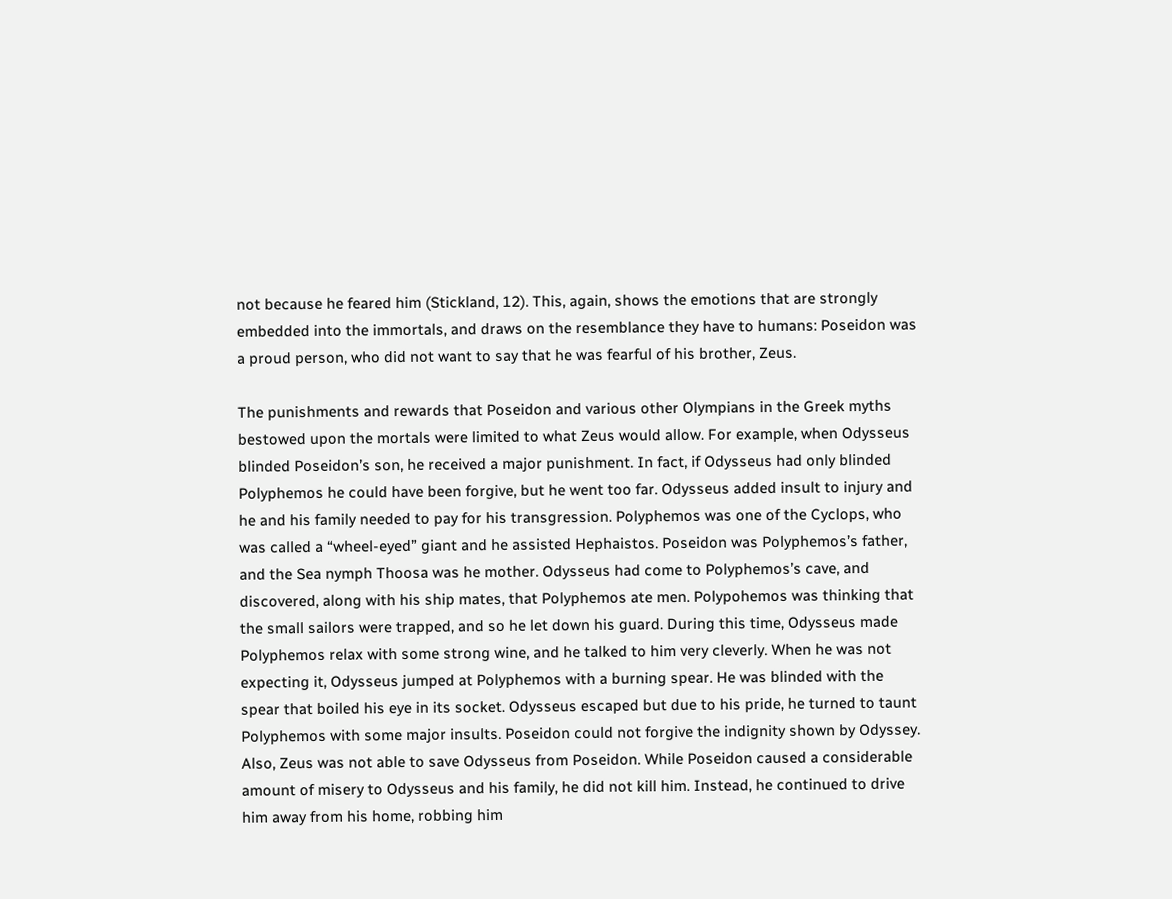not because he feared him (Stickland, 12). This, again, shows the emotions that are strongly embedded into the immortals, and draws on the resemblance they have to humans: Poseidon was a proud person, who did not want to say that he was fearful of his brother, Zeus.

The punishments and rewards that Poseidon and various other Olympians in the Greek myths bestowed upon the mortals were limited to what Zeus would allow. For example, when Odysseus blinded Poseidon’s son, he received a major punishment. In fact, if Odysseus had only blinded Polyphemos he could have been forgive, but he went too far. Odysseus added insult to injury and he and his family needed to pay for his transgression. Polyphemos was one of the Cyclops, who was called a “wheel-eyed” giant and he assisted Hephaistos. Poseidon was Polyphemos’s father, and the Sea nymph Thoosa was he mother. Odysseus had come to Polyphemos’s cave, and discovered, along with his ship mates, that Polyphemos ate men. Polypohemos was thinking that the small sailors were trapped, and so he let down his guard. During this time, Odysseus made Polyphemos relax with some strong wine, and he talked to him very cleverly. When he was not expecting it, Odysseus jumped at Polyphemos with a burning spear. He was blinded with the spear that boiled his eye in its socket. Odysseus escaped but due to his pride, he turned to taunt Polyphemos with some major insults. Poseidon could not forgive the indignity shown by Odyssey. Also, Zeus was not able to save Odysseus from Poseidon. While Poseidon caused a considerable amount of misery to Odysseus and his family, he did not kill him. Instead, he continued to drive him away from his home, robbing him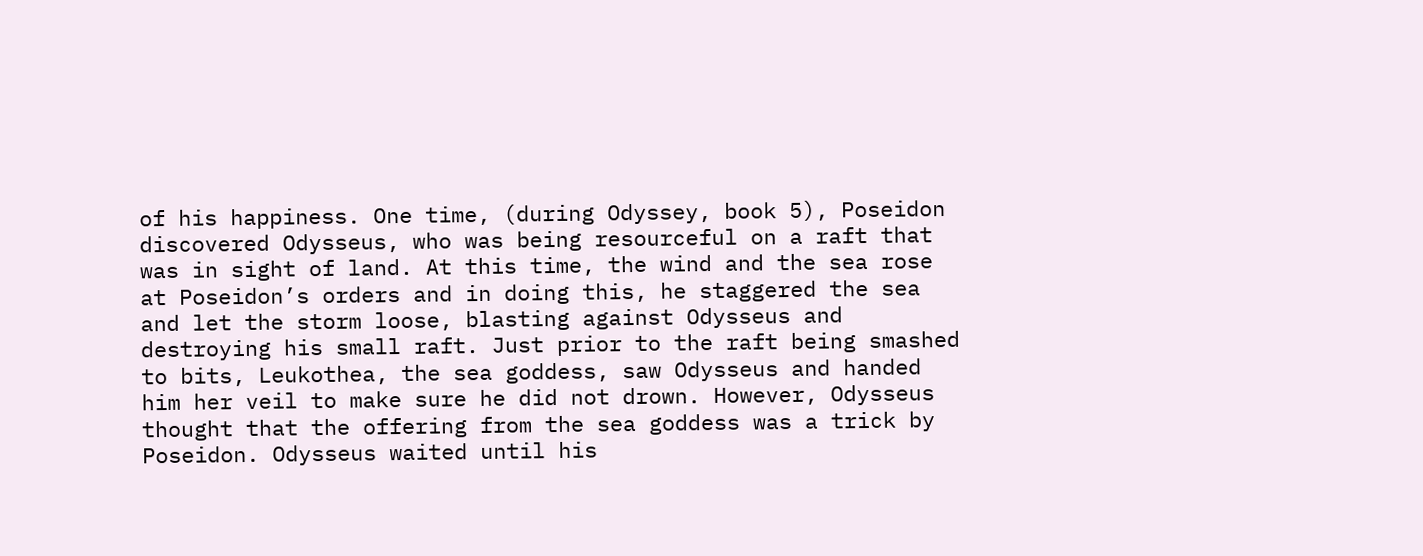of his happiness. One time, (during Odyssey, book 5), Poseidon discovered Odysseus, who was being resourceful on a raft that was in sight of land. At this time, the wind and the sea rose at Poseidon’s orders and in doing this, he staggered the sea and let the storm loose, blasting against Odysseus and destroying his small raft. Just prior to the raft being smashed to bits, Leukothea, the sea goddess, saw Odysseus and handed him her veil to make sure he did not drown. However, Odysseus thought that the offering from the sea goddess was a trick by Poseidon. Odysseus waited until his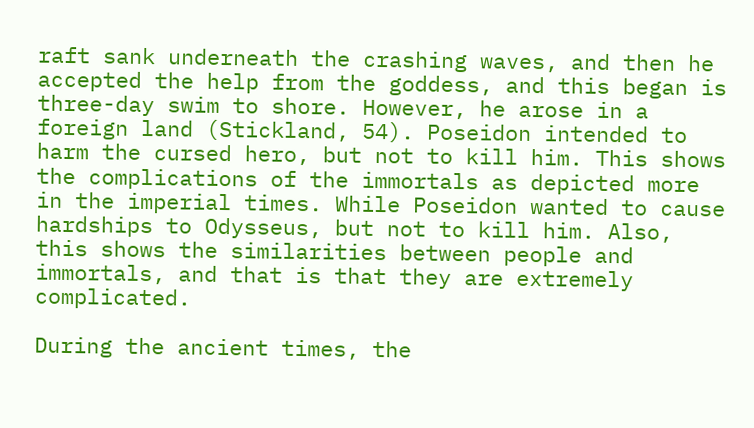raft sank underneath the crashing waves, and then he accepted the help from the goddess, and this began is three-day swim to shore. However, he arose in a foreign land (Stickland, 54). Poseidon intended to harm the cursed hero, but not to kill him. This shows the complications of the immortals as depicted more in the imperial times. While Poseidon wanted to cause hardships to Odysseus, but not to kill him. Also, this shows the similarities between people and immortals, and that is that they are extremely complicated.

During the ancient times, the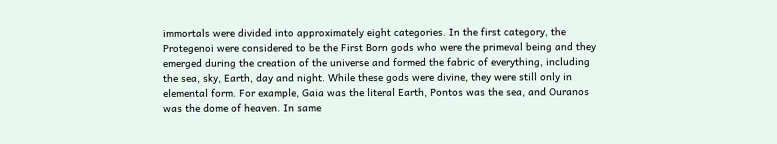immortals were divided into approximately eight categories. In the first category, the Protegenoi were considered to be the First Born gods who were the primeval being and they emerged during the creation of the universe and formed the fabric of everything, including the sea, sky, Earth, day and night. While these gods were divine, they were still only in elemental form. For example, Gaia was the literal Earth, Pontos was the sea, and Ouranos was the dome of heaven. In same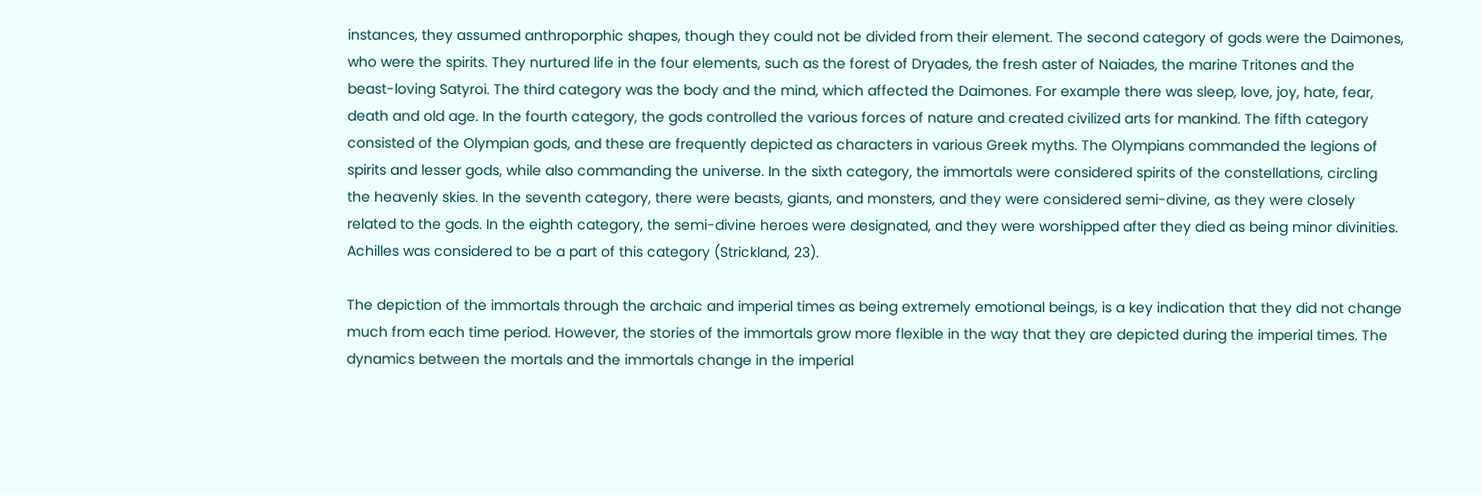instances, they assumed anthroporphic shapes, though they could not be divided from their element. The second category of gods were the Daimones, who were the spirits. They nurtured life in the four elements, such as the forest of Dryades, the fresh aster of Naiades, the marine Tritones and the beast-loving Satyroi. The third category was the body and the mind, which affected the Daimones. For example there was sleep, love, joy, hate, fear, death and old age. In the fourth category, the gods controlled the various forces of nature and created civilized arts for mankind. The fifth category consisted of the Olympian gods, and these are frequently depicted as characters in various Greek myths. The Olympians commanded the legions of spirits and lesser gods, while also commanding the universe. In the sixth category, the immortals were considered spirits of the constellations, circling the heavenly skies. In the seventh category, there were beasts, giants, and monsters, and they were considered semi-divine, as they were closely related to the gods. In the eighth category, the semi-divine heroes were designated, and they were worshipped after they died as being minor divinities. Achilles was considered to be a part of this category (Strickland, 23).

The depiction of the immortals through the archaic and imperial times as being extremely emotional beings, is a key indication that they did not change much from each time period. However, the stories of the immortals grow more flexible in the way that they are depicted during the imperial times. The dynamics between the mortals and the immortals change in the imperial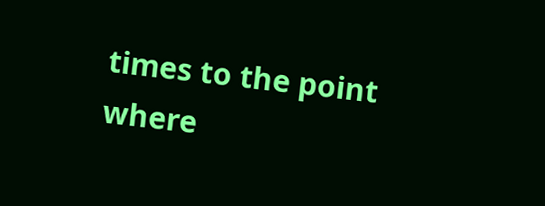times to the point where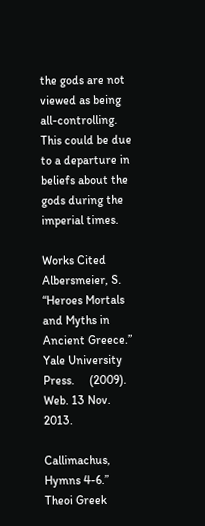the gods are not viewed as being all-controlling. This could be due to a departure in beliefs about the gods during the imperial times.

Works Cited
Albersmeier, S. “Heroes Mortals and Myths in Ancient Greece.” Yale University Press.     (2009). Web. 13 Nov. 2013.

Callimachus, Hymns 4-6.” Theoi Greek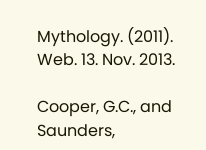Mythology. (2011). Web. 13. Nov. 2013.

Cooper, G.C., and Saunders,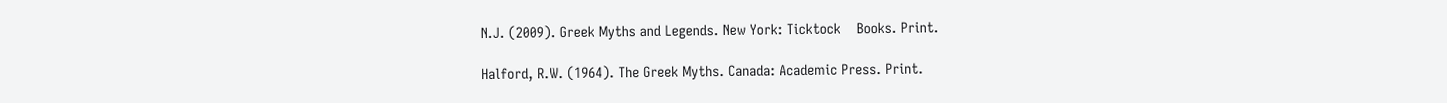N.J. (2009). Greek Myths and Legends. New York: Ticktock    Books. Print.

Halford, R.W. (1964). The Greek Myths. Canada: Academic Press. Print.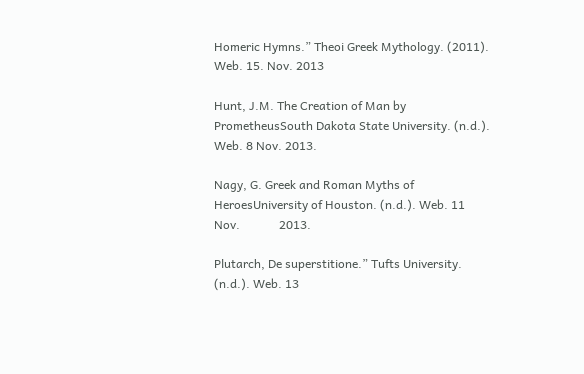Homeric Hymns.” Theoi Greek Mythology. (2011). Web. 15. Nov. 2013

Hunt, J.M. The Creation of Man by PrometheusSouth Dakota State University. (n.d.).      Web. 8 Nov. 2013.

Nagy, G. Greek and Roman Myths of HeroesUniversity of Houston. (n.d.). Web. 11 Nov.             2013.

Plutarch, De superstitione.” Tufts University. (n.d.). Web. 13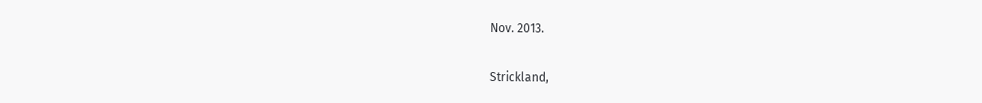Nov. 2013.

Strickland,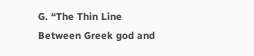G. “The Thin Line Between Greek god and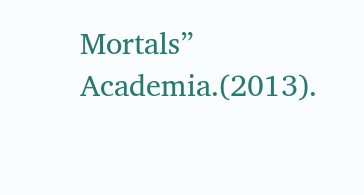Mortals” Academia.(2013).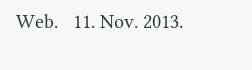Web.   11. Nov. 2013.